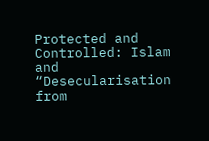Protected and Controlled: Islam and “Desecularisation from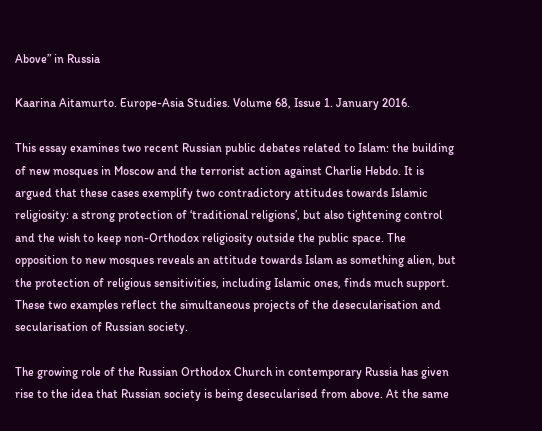Above” in Russia

Kaarina Aitamurto. Europe-Asia Studies. Volume 68, Issue 1. January 2016.

This essay examines two recent Russian public debates related to Islam: the building of new mosques in Moscow and the terrorist action against Charlie Hebdo. It is argued that these cases exemplify two contradictory attitudes towards Islamic religiosity: a strong protection of ‘traditional religions’, but also tightening control and the wish to keep non-Orthodox religiosity outside the public space. The opposition to new mosques reveals an attitude towards Islam as something alien, but the protection of religious sensitivities, including Islamic ones, finds much support. These two examples reflect the simultaneous projects of the desecularisation and secularisation of Russian society.

The growing role of the Russian Orthodox Church in contemporary Russia has given rise to the idea that Russian society is being desecularised from above. At the same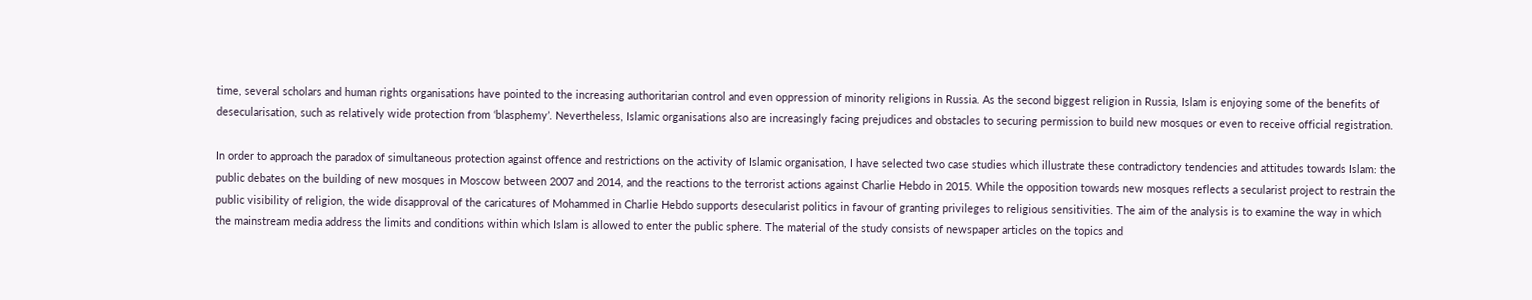time, several scholars and human rights organisations have pointed to the increasing authoritarian control and even oppression of minority religions in Russia. As the second biggest religion in Russia, Islam is enjoying some of the benefits of desecularisation, such as relatively wide protection from ‘blasphemy’. Nevertheless, Islamic organisations also are increasingly facing prejudices and obstacles to securing permission to build new mosques or even to receive official registration.

In order to approach the paradox of simultaneous protection against offence and restrictions on the activity of Islamic organisation, I have selected two case studies which illustrate these contradictory tendencies and attitudes towards Islam: the public debates on the building of new mosques in Moscow between 2007 and 2014, and the reactions to the terrorist actions against Charlie Hebdo in 2015. While the opposition towards new mosques reflects a secularist project to restrain the public visibility of religion, the wide disapproval of the caricatures of Mohammed in Charlie Hebdo supports desecularist politics in favour of granting privileges to religious sensitivities. The aim of the analysis is to examine the way in which the mainstream media address the limits and conditions within which Islam is allowed to enter the public sphere. The material of the study consists of newspaper articles on the topics and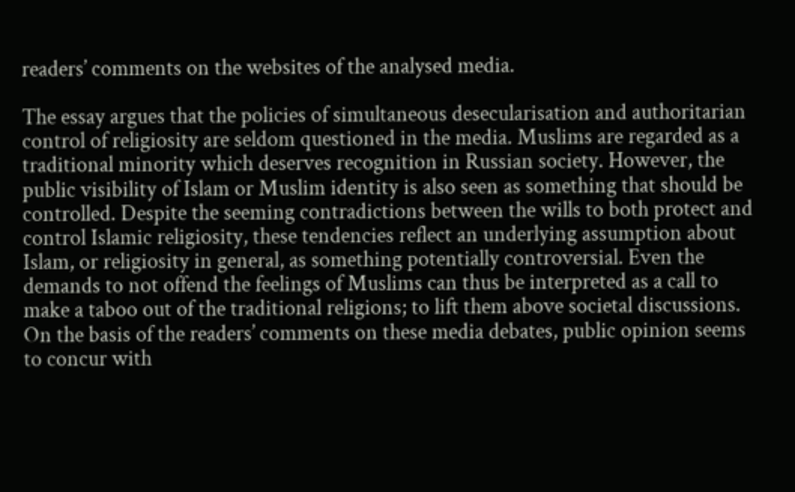readers’ comments on the websites of the analysed media.

The essay argues that the policies of simultaneous desecularisation and authoritarian control of religiosity are seldom questioned in the media. Muslims are regarded as a traditional minority which deserves recognition in Russian society. However, the public visibility of Islam or Muslim identity is also seen as something that should be controlled. Despite the seeming contradictions between the wills to both protect and control Islamic religiosity, these tendencies reflect an underlying assumption about Islam, or religiosity in general, as something potentially controversial. Even the demands to not offend the feelings of Muslims can thus be interpreted as a call to make a taboo out of the traditional religions; to lift them above societal discussions. On the basis of the readers’ comments on these media debates, public opinion seems to concur with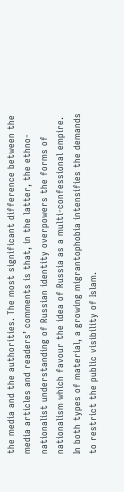the media and the authorities. The most significant difference between the media articles and readers’ comments is that, in the latter, the ethno-nationalist understanding of Russian identity overpowers the forms of nationalism which favour the idea of Russia as a multi-confessional empire. In both types of material, a growing migrantophobia intensifies the demands to restrict the public visibility of Islam.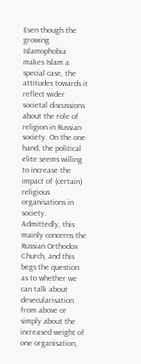Even though the growing Islamophobia makes Islam a special case, the attitudes towards it reflect wider societal discussions about the role of religion in Russian society. On the one hand, the political elite seems willing to increase the impact of (certain) religious organisations in society. Admittedly, this mainly concerns the Russian Orthodox Church, and this begs the question as to whether we can talk about desecularisation from above or simply about the increased weight of one organisation,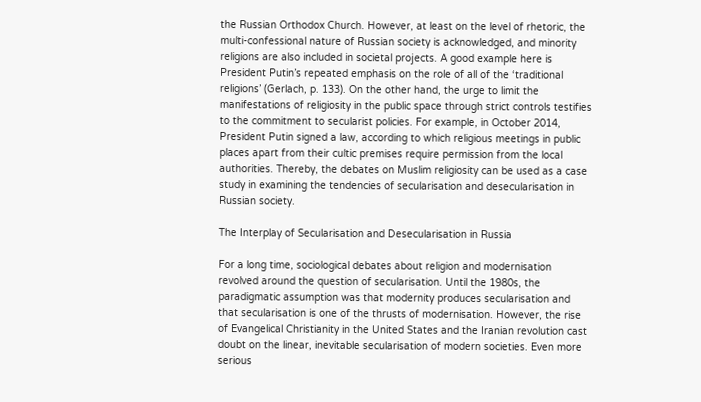the Russian Orthodox Church. However, at least on the level of rhetoric, the multi-confessional nature of Russian society is acknowledged, and minority religions are also included in societal projects. A good example here is President Putin’s repeated emphasis on the role of all of the ‘traditional religions’ (Gerlach, p. 133). On the other hand, the urge to limit the manifestations of religiosity in the public space through strict controls testifies to the commitment to secularist policies. For example, in October 2014, President Putin signed a law, according to which religious meetings in public places apart from their cultic premises require permission from the local authorities. Thereby, the debates on Muslim religiosity can be used as a case study in examining the tendencies of secularisation and desecularisation in Russian society.

The Interplay of Secularisation and Desecularisation in Russia

For a long time, sociological debates about religion and modernisation revolved around the question of secularisation. Until the 1980s, the paradigmatic assumption was that modernity produces secularisation and that secularisation is one of the thrusts of modernisation. However, the rise of Evangelical Christianity in the United States and the Iranian revolution cast doubt on the linear, inevitable secularisation of modern societies. Even more serious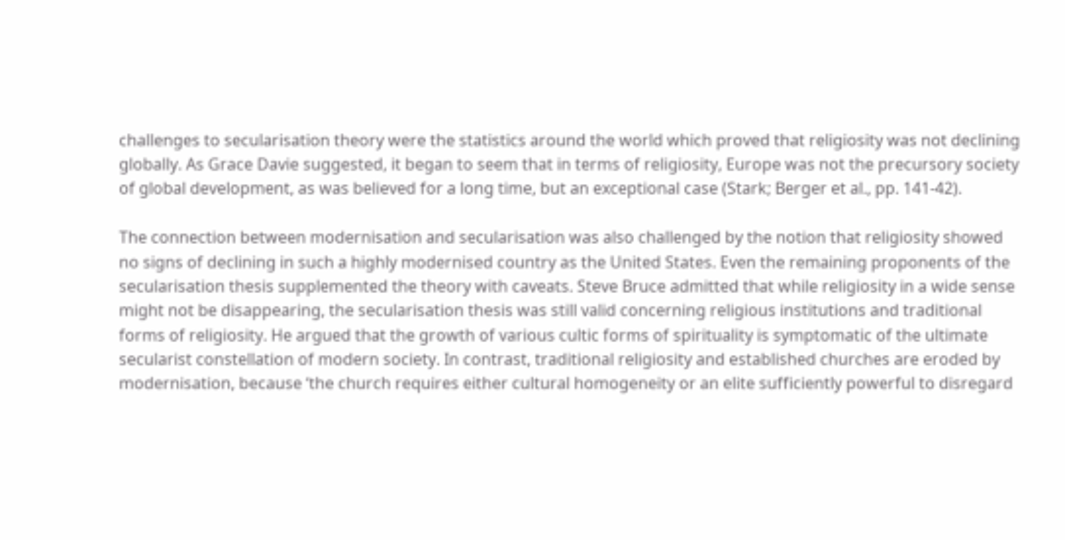challenges to secularisation theory were the statistics around the world which proved that religiosity was not declining globally. As Grace Davie suggested, it began to seem that in terms of religiosity, Europe was not the precursory society of global development, as was believed for a long time, but an exceptional case (Stark; Berger et al., pp. 141-42).

The connection between modernisation and secularisation was also challenged by the notion that religiosity showed no signs of declining in such a highly modernised country as the United States. Even the remaining proponents of the secularisation thesis supplemented the theory with caveats. Steve Bruce admitted that while religiosity in a wide sense might not be disappearing, the secularisation thesis was still valid concerning religious institutions and traditional forms of religiosity. He argued that the growth of various cultic forms of spirituality is symptomatic of the ultimate secularist constellation of modern society. In contrast, traditional religiosity and established churches are eroded by modernisation, because ‘the church requires either cultural homogeneity or an elite sufficiently powerful to disregard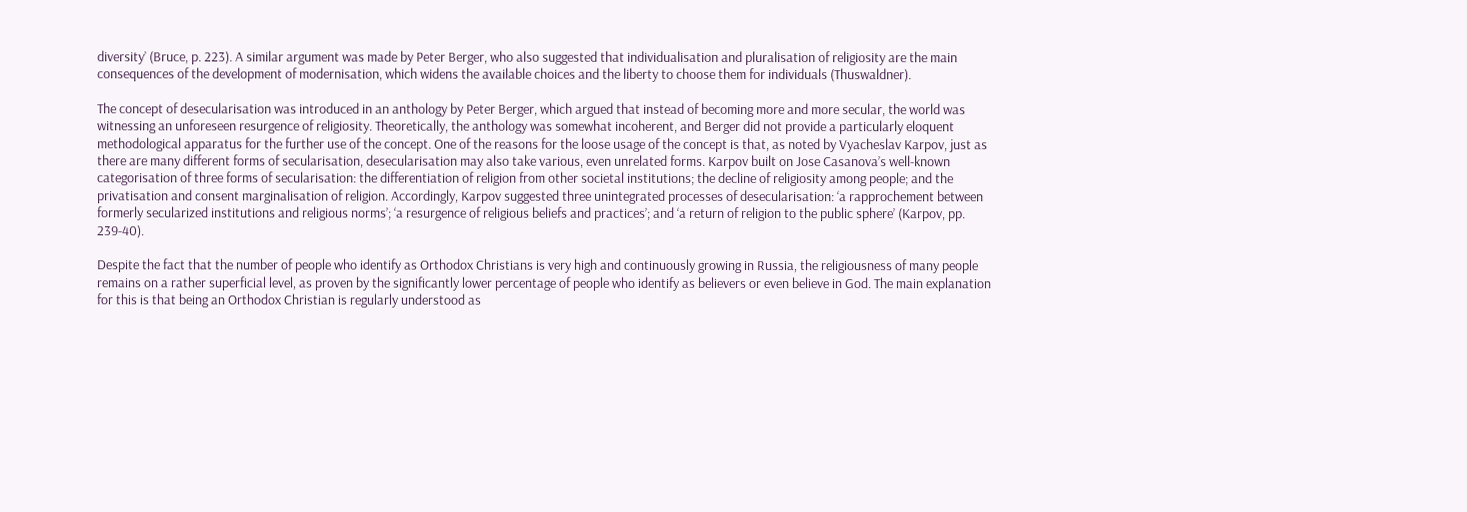diversity’ (Bruce, p. 223). A similar argument was made by Peter Berger, who also suggested that individualisation and pluralisation of religiosity are the main consequences of the development of modernisation, which widens the available choices and the liberty to choose them for individuals (Thuswaldner).

The concept of desecularisation was introduced in an anthology by Peter Berger, which argued that instead of becoming more and more secular, the world was witnessing an unforeseen resurgence of religiosity. Theoretically, the anthology was somewhat incoherent, and Berger did not provide a particularly eloquent methodological apparatus for the further use of the concept. One of the reasons for the loose usage of the concept is that, as noted by Vyacheslav Karpov, just as there are many different forms of secularisation, desecularisation may also take various, even unrelated forms. Karpov built on Jose Casanova’s well-known categorisation of three forms of secularisation: the differentiation of religion from other societal institutions; the decline of religiosity among people; and the privatisation and consent marginalisation of religion. Accordingly, Karpov suggested three unintegrated processes of desecularisation: ‘a rapprochement between formerly secularized institutions and religious norms’; ‘a resurgence of religious beliefs and practices’; and ‘a return of religion to the public sphere’ (Karpov, pp. 239-40).

Despite the fact that the number of people who identify as Orthodox Christians is very high and continuously growing in Russia, the religiousness of many people remains on a rather superficial level, as proven by the significantly lower percentage of people who identify as believers or even believe in God. The main explanation for this is that being an Orthodox Christian is regularly understood as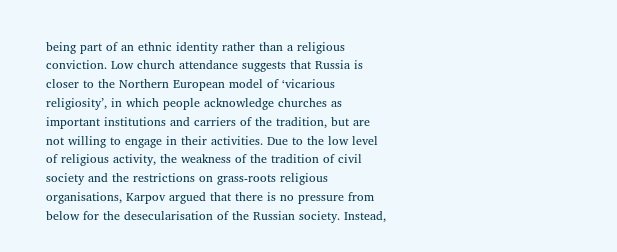being part of an ethnic identity rather than a religious conviction. Low church attendance suggests that Russia is closer to the Northern European model of ‘vicarious religiosity’, in which people acknowledge churches as important institutions and carriers of the tradition, but are not willing to engage in their activities. Due to the low level of religious activity, the weakness of the tradition of civil society and the restrictions on grass-roots religious organisations, Karpov argued that there is no pressure from below for the desecularisation of the Russian society. Instead,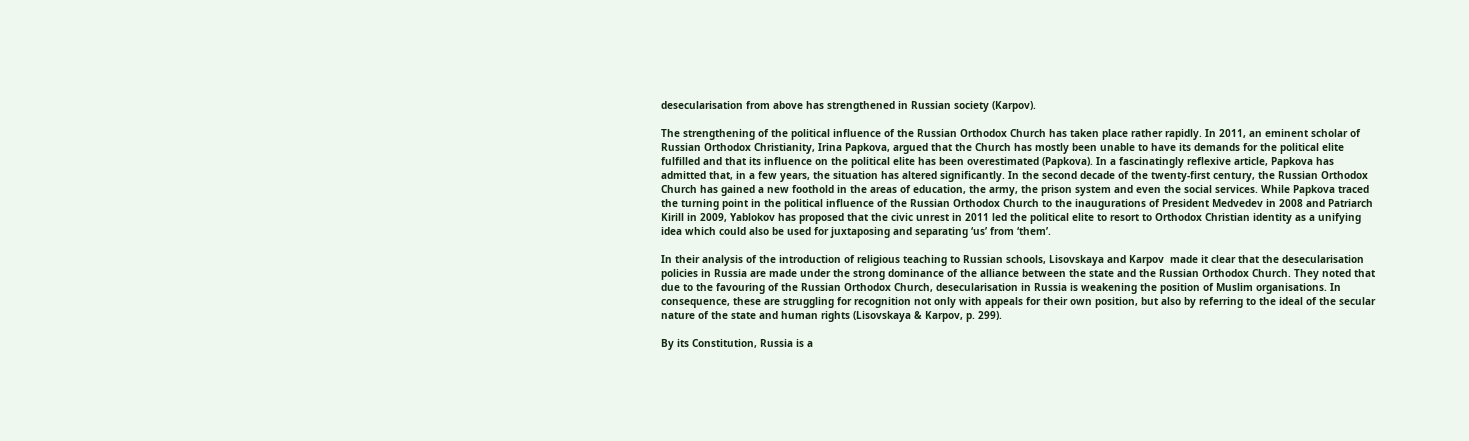desecularisation from above has strengthened in Russian society (Karpov).

The strengthening of the political influence of the Russian Orthodox Church has taken place rather rapidly. In 2011, an eminent scholar of Russian Orthodox Christianity, Irina Papkova, argued that the Church has mostly been unable to have its demands for the political elite fulfilled and that its influence on the political elite has been overestimated (Papkova). In a fascinatingly reflexive article, Papkova has admitted that, in a few years, the situation has altered significantly. In the second decade of the twenty-first century, the Russian Orthodox Church has gained a new foothold in the areas of education, the army, the prison system and even the social services. While Papkova traced the turning point in the political influence of the Russian Orthodox Church to the inaugurations of President Medvedev in 2008 and Patriarch Kirill in 2009, Yablokov has proposed that the civic unrest in 2011 led the political elite to resort to Orthodox Christian identity as a unifying idea which could also be used for juxtaposing and separating ‘us’ from ‘them’.

In their analysis of the introduction of religious teaching to Russian schools, Lisovskaya and Karpov  made it clear that the desecularisation policies in Russia are made under the strong dominance of the alliance between the state and the Russian Orthodox Church. They noted that due to the favouring of the Russian Orthodox Church, desecularisation in Russia is weakening the position of Muslim organisations. In consequence, these are struggling for recognition not only with appeals for their own position, but also by referring to the ideal of the secular nature of the state and human rights (Lisovskaya & Karpov, p. 299).

By its Constitution, Russia is a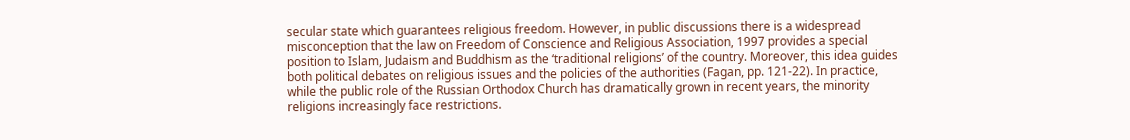secular state which guarantees religious freedom. However, in public discussions there is a widespread misconception that the law on Freedom of Conscience and Religious Association, 1997 provides a special position to Islam, Judaism and Buddhism as the ‘traditional religions’ of the country. Moreover, this idea guides both political debates on religious issues and the policies of the authorities (Fagan, pp. 121-22). In practice, while the public role of the Russian Orthodox Church has dramatically grown in recent years, the minority religions increasingly face restrictions.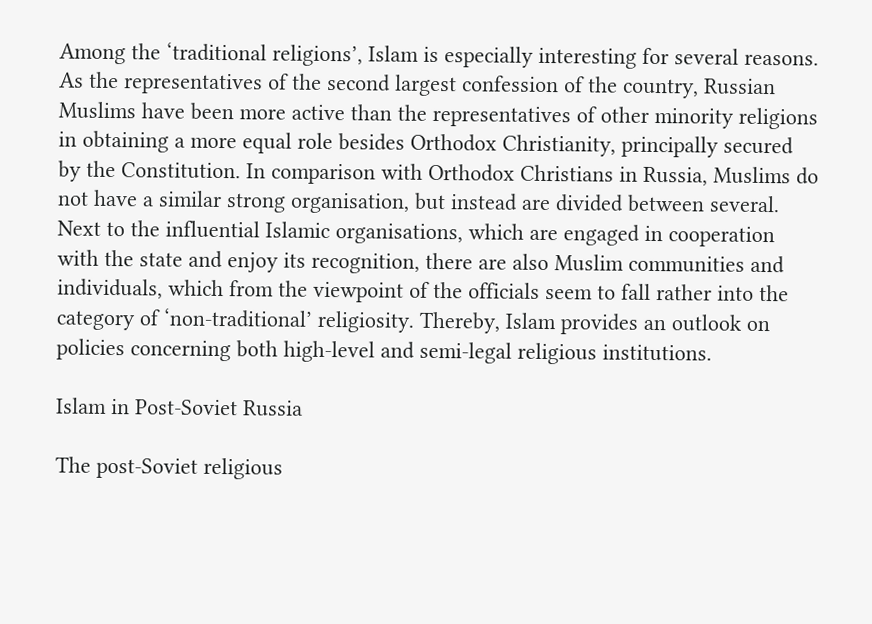Among the ‘traditional religions’, Islam is especially interesting for several reasons. As the representatives of the second largest confession of the country, Russian Muslims have been more active than the representatives of other minority religions in obtaining a more equal role besides Orthodox Christianity, principally secured by the Constitution. In comparison with Orthodox Christians in Russia, Muslims do not have a similar strong organisation, but instead are divided between several. Next to the influential Islamic organisations, which are engaged in cooperation with the state and enjoy its recognition, there are also Muslim communities and individuals, which from the viewpoint of the officials seem to fall rather into the category of ‘non-traditional’ religiosity. Thereby, Islam provides an outlook on policies concerning both high-level and semi-legal religious institutions.

Islam in Post-Soviet Russia

The post-Soviet religious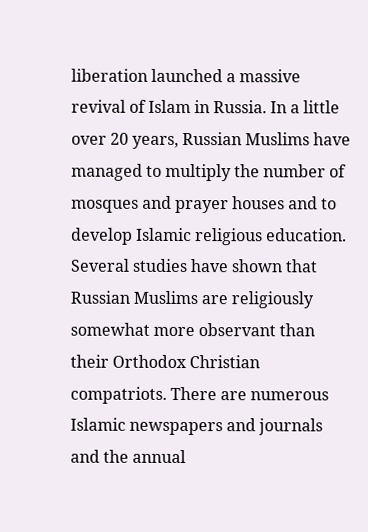liberation launched a massive revival of Islam in Russia. In a little over 20 years, Russian Muslims have managed to multiply the number of mosques and prayer houses and to develop Islamic religious education. Several studies have shown that Russian Muslims are religiously somewhat more observant than their Orthodox Christian compatriots. There are numerous Islamic newspapers and journals and the annual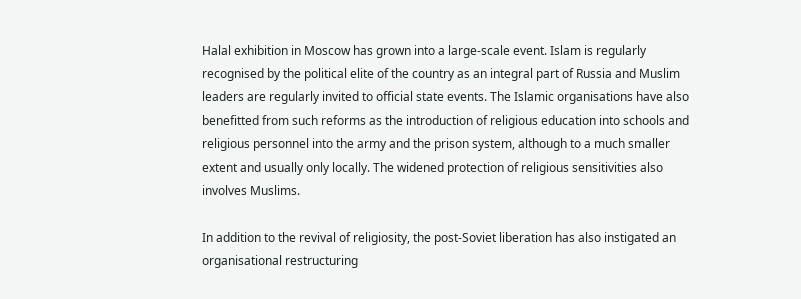Halal exhibition in Moscow has grown into a large-scale event. Islam is regularly recognised by the political elite of the country as an integral part of Russia and Muslim leaders are regularly invited to official state events. The Islamic organisations have also benefitted from such reforms as the introduction of religious education into schools and religious personnel into the army and the prison system, although to a much smaller extent and usually only locally. The widened protection of religious sensitivities also involves Muslims.

In addition to the revival of religiosity, the post-Soviet liberation has also instigated an organisational restructuring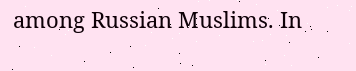among Russian Muslims. In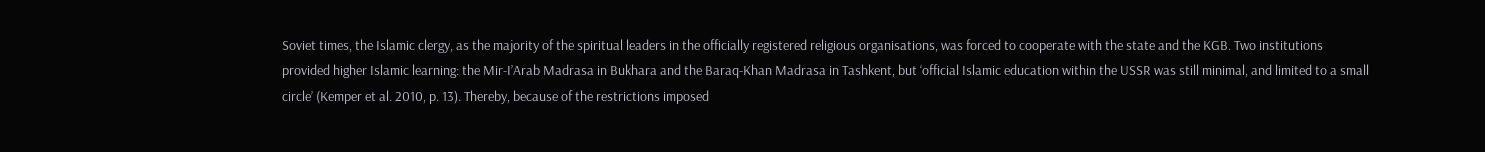Soviet times, the Islamic clergy, as the majority of the spiritual leaders in the officially registered religious organisations, was forced to cooperate with the state and the KGB. Two institutions provided higher Islamic learning: the Mir-I’Arab Madrasa in Bukhara and the Baraq-Khan Madrasa in Tashkent, but ‘official Islamic education within the USSR was still minimal, and limited to a small circle’ (Kemper et al. 2010, p. 13). Thereby, because of the restrictions imposed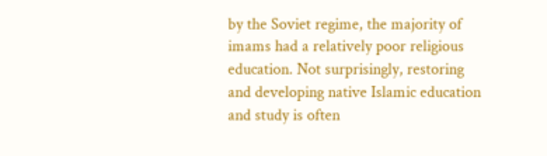by the Soviet regime, the majority of imams had a relatively poor religious education. Not surprisingly, restoring and developing native Islamic education and study is often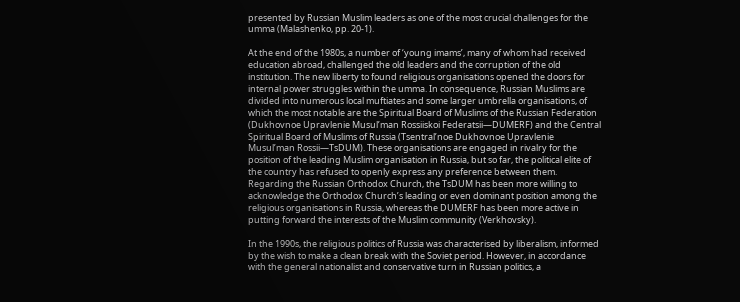presented by Russian Muslim leaders as one of the most crucial challenges for the umma (Malashenko, pp. 20-1).

At the end of the 1980s, a number of ‘young imams’, many of whom had received education abroad, challenged the old leaders and the corruption of the old institution. The new liberty to found religious organisations opened the doors for internal power struggles within the umma. In consequence, Russian Muslims are divided into numerous local muftiates and some larger umbrella organisations, of which the most notable are the Spiritual Board of Muslims of the Russian Federation (Dukhovnoe Upravlenie Musul’man Rossiiskoi Federatsii—DUMERF) and the Central Spiritual Board of Muslims of Russia (Tsentral’noe Dukhovnoe Upravlenie Musul’man Rossii—TsDUM). These organisations are engaged in rivalry for the position of the leading Muslim organisation in Russia, but so far, the political elite of the country has refused to openly express any preference between them. Regarding the Russian Orthodox Church, the TsDUM has been more willing to acknowledge the Orthodox Church’s leading or even dominant position among the religious organisations in Russia, whereas the DUMERF has been more active in putting forward the interests of the Muslim community (Verkhovsky).

In the 1990s, the religious politics of Russia was characterised by liberalism, informed by the wish to make a clean break with the Soviet period. However, in accordance with the general nationalist and conservative turn in Russian politics, a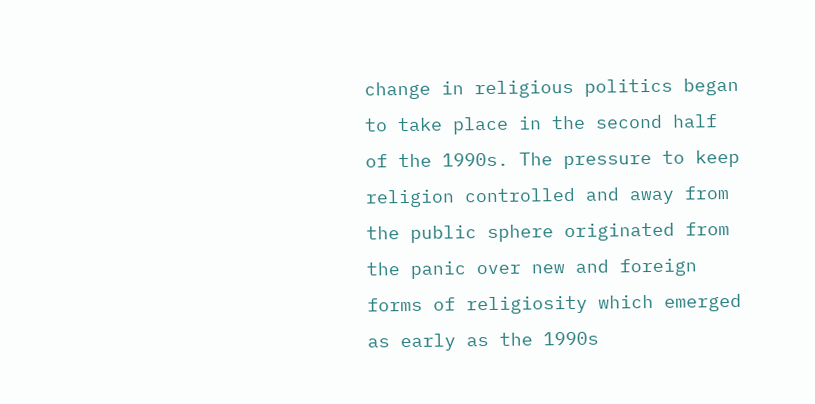change in religious politics began to take place in the second half of the 1990s. The pressure to keep religion controlled and away from the public sphere originated from the panic over new and foreign forms of religiosity which emerged as early as the 1990s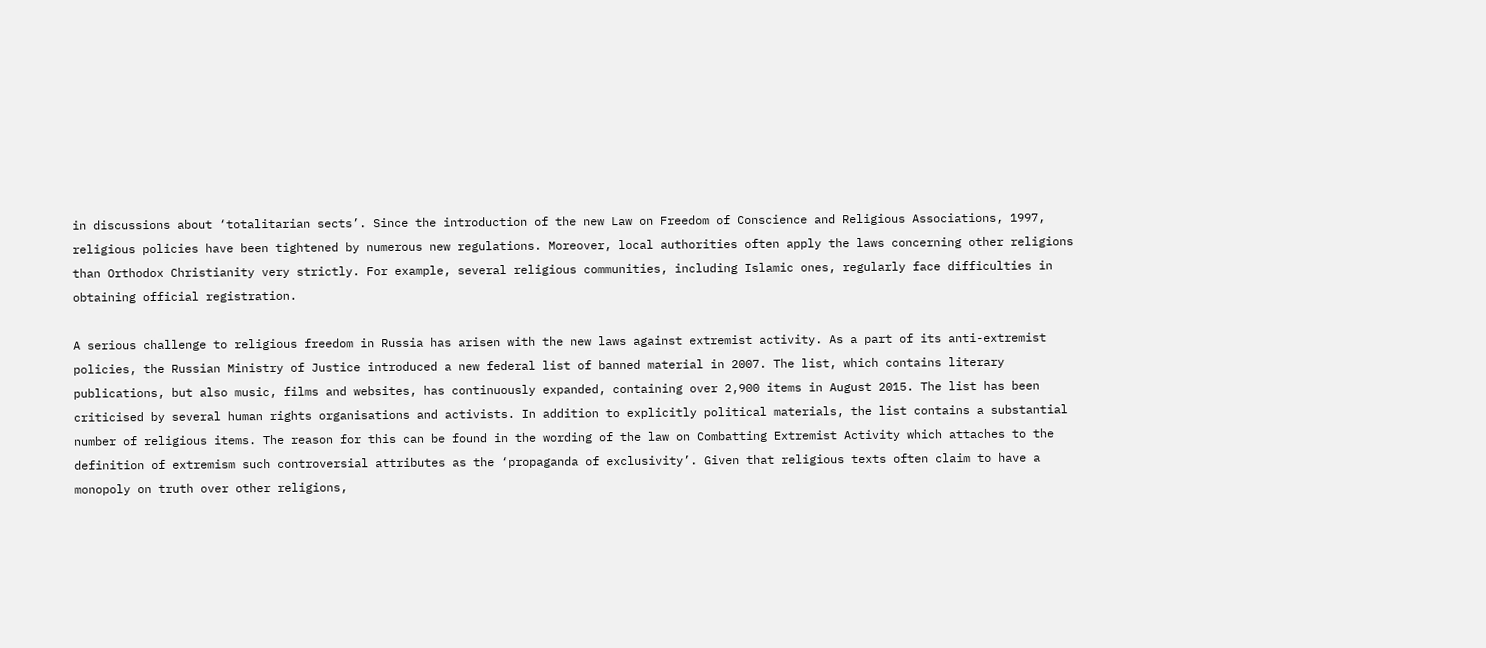in discussions about ‘totalitarian sects’. Since the introduction of the new Law on Freedom of Conscience and Religious Associations, 1997, religious policies have been tightened by numerous new regulations. Moreover, local authorities often apply the laws concerning other religions than Orthodox Christianity very strictly. For example, several religious communities, including Islamic ones, regularly face difficulties in obtaining official registration.

A serious challenge to religious freedom in Russia has arisen with the new laws against extremist activity. As a part of its anti-extremist policies, the Russian Ministry of Justice introduced a new federal list of banned material in 2007. The list, which contains literary publications, but also music, films and websites, has continuously expanded, containing over 2,900 items in August 2015. The list has been criticised by several human rights organisations and activists. In addition to explicitly political materials, the list contains a substantial number of religious items. The reason for this can be found in the wording of the law on Combatting Extremist Activity which attaches to the definition of extremism such controversial attributes as the ‘propaganda of exclusivity’. Given that religious texts often claim to have a monopoly on truth over other religions,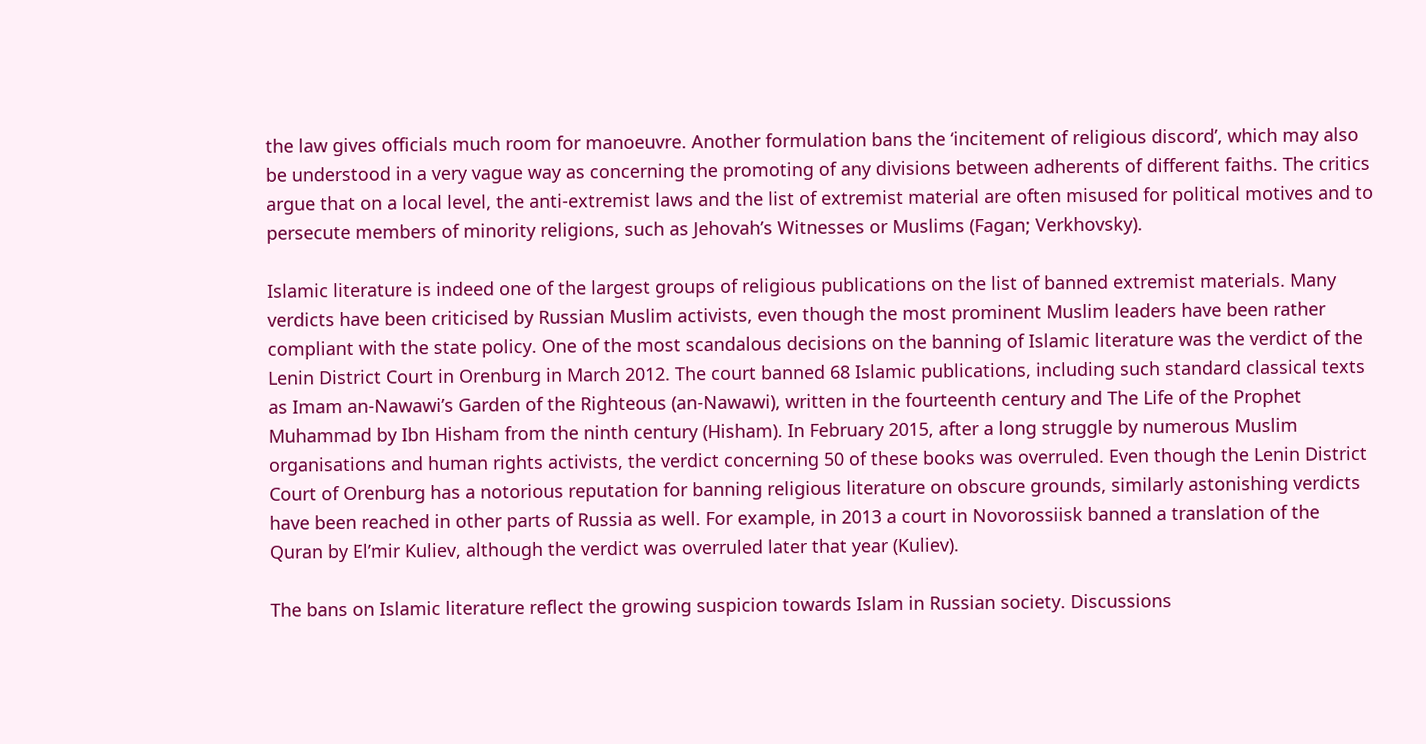the law gives officials much room for manoeuvre. Another formulation bans the ‘incitement of religious discord’, which may also be understood in a very vague way as concerning the promoting of any divisions between adherents of different faiths. The critics argue that on a local level, the anti-extremist laws and the list of extremist material are often misused for political motives and to persecute members of minority religions, such as Jehovah’s Witnesses or Muslims (Fagan; Verkhovsky).

Islamic literature is indeed one of the largest groups of religious publications on the list of banned extremist materials. Many verdicts have been criticised by Russian Muslim activists, even though the most prominent Muslim leaders have been rather compliant with the state policy. One of the most scandalous decisions on the banning of Islamic literature was the verdict of the Lenin District Court in Orenburg in March 2012. The court banned 68 Islamic publications, including such standard classical texts as Imam an-Nawawi’s Garden of the Righteous (an-Nawawi), written in the fourteenth century and The Life of the Prophet Muhammad by Ibn Hisham from the ninth century (Hisham). In February 2015, after a long struggle by numerous Muslim organisations and human rights activists, the verdict concerning 50 of these books was overruled. Even though the Lenin District Court of Orenburg has a notorious reputation for banning religious literature on obscure grounds, similarly astonishing verdicts have been reached in other parts of Russia as well. For example, in 2013 a court in Novorossiisk banned a translation of the Quran by El’mir Kuliev, although the verdict was overruled later that year (Kuliev).

The bans on Islamic literature reflect the growing suspicion towards Islam in Russian society. Discussions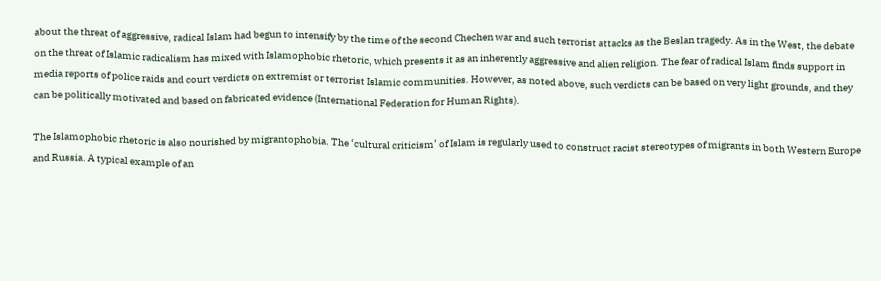about the threat of aggressive, radical Islam had begun to intensify by the time of the second Chechen war and such terrorist attacks as the Beslan tragedy. As in the West, the debate on the threat of Islamic radicalism has mixed with Islamophobic rhetoric, which presents it as an inherently aggressive and alien religion. The fear of radical Islam finds support in media reports of police raids and court verdicts on extremist or terrorist Islamic communities. However, as noted above, such verdicts can be based on very light grounds, and they can be politically motivated and based on fabricated evidence (International Federation for Human Rights).

The Islamophobic rhetoric is also nourished by migrantophobia. The ‘cultural criticism’ of Islam is regularly used to construct racist stereotypes of migrants in both Western Europe and Russia. A typical example of an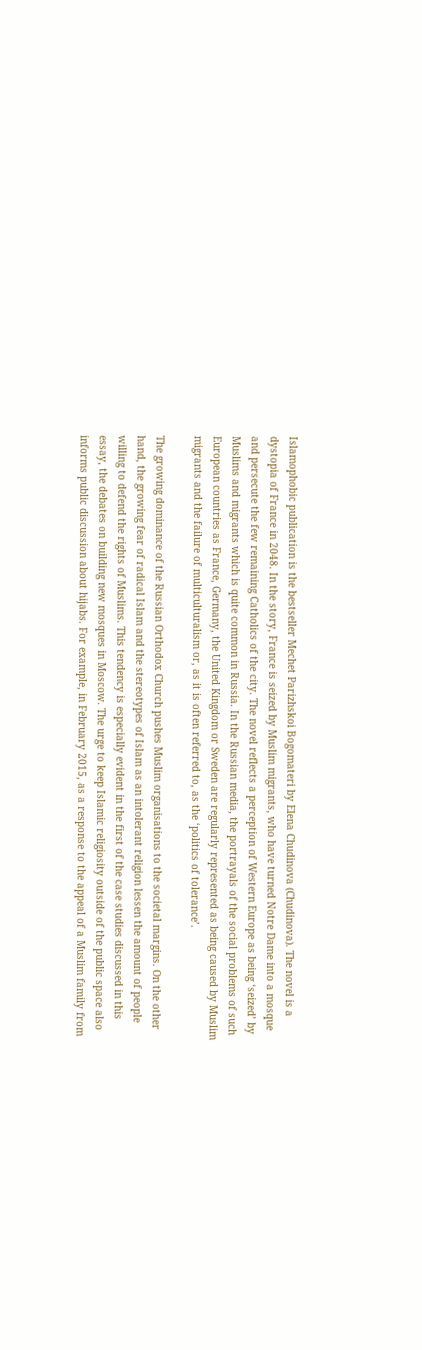Islamophobic publication is the bestseller Mechet Parizhskoi Bogomateri by Elena Chudinova (Chudinova). The novel is a dystopia of France in 2048. In the story, France is seized by Muslim migrants, who have turned Notre Dame into a mosque and persecute the few remaining Catholics of the city. The novel reflects a perception of Western Europe as being ‘seized’ by Muslims and migrants which is quite common in Russia. In the Russian media, the portrayals of the social problems of such European countries as France, Germany, the United Kingdom or Sweden are regularly represented as being caused by Muslim migrants and the failure of multiculturalism or, as it is often referred to, as the ‘politics of tolerance’.

The growing dominance of the Russian Orthodox Church pushes Muslim organisations to the societal margins. On the other hand, the growing fear of radical Islam and the stereotypes of Islam as an intolerant religion lessen the amount of people willing to defend the rights of Muslims. This tendency is especially evident in the first of the case studies discussed in this essay, the debates on building new mosques in Moscow. The urge to keep Islamic religiosity outside of the public space also informs public discussion about hijabs. For example, in February 2015, as a response to the appeal of a Muslim family from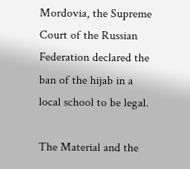Mordovia, the Supreme Court of the Russian Federation declared the ban of the hijab in a local school to be legal.

The Material and the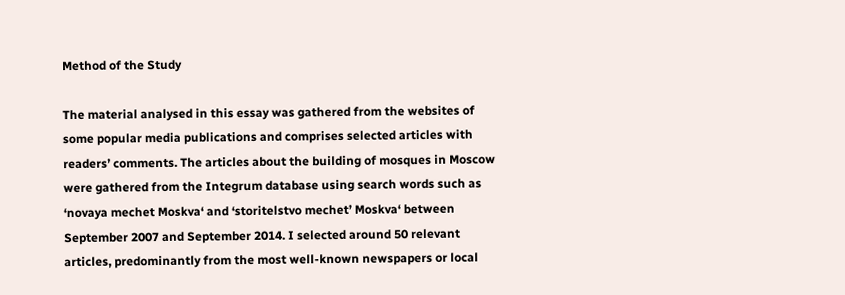Method of the Study

The material analysed in this essay was gathered from the websites of some popular media publications and comprises selected articles with readers’ comments. The articles about the building of mosques in Moscow were gathered from the Integrum database using search words such as ‘novaya mechet Moskva‘ and ‘storitelstvo mechet’ Moskva‘ between September 2007 and September 2014. I selected around 50 relevant articles, predominantly from the most well-known newspapers or local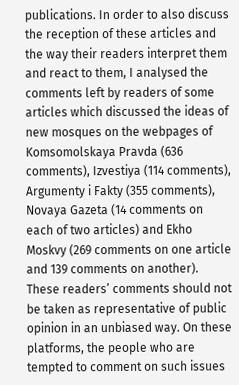publications. In order to also discuss the reception of these articles and the way their readers interpret them and react to them, I analysed the comments left by readers of some articles which discussed the ideas of new mosques on the webpages of Komsomolskaya Pravda (636 comments), Izvestiya (114 comments), Argumenty i Fakty (355 comments), Novaya Gazeta (14 comments on each of two articles) and Ekho Moskvy (269 comments on one article and 139 comments on another). These readers’ comments should not be taken as representative of public opinion in an unbiased way. On these platforms, the people who are tempted to comment on such issues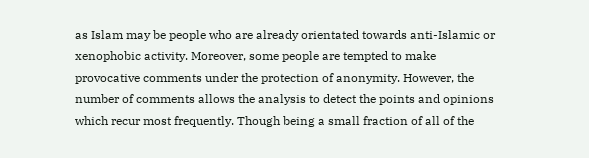as Islam may be people who are already orientated towards anti-Islamic or xenophobic activity. Moreover, some people are tempted to make provocative comments under the protection of anonymity. However, the number of comments allows the analysis to detect the points and opinions which recur most frequently. Though being a small fraction of all of the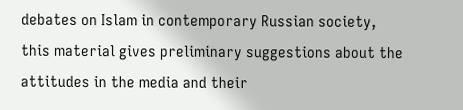debates on Islam in contemporary Russian society, this material gives preliminary suggestions about the attitudes in the media and their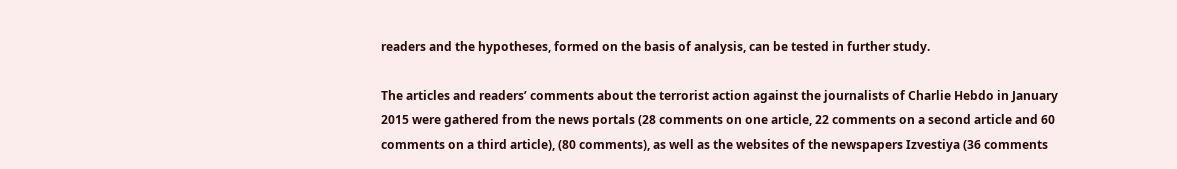readers and the hypotheses, formed on the basis of analysis, can be tested in further study.

The articles and readers’ comments about the terrorist action against the journalists of Charlie Hebdo in January 2015 were gathered from the news portals (28 comments on one article, 22 comments on a second article and 60 comments on a third article), (80 comments), as well as the websites of the newspapers Izvestiya (36 comments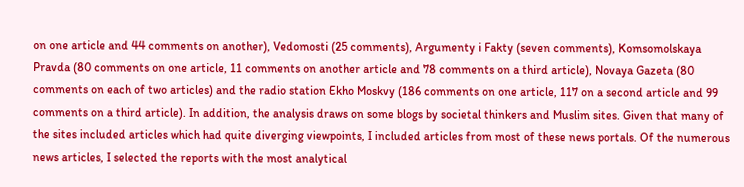on one article and 44 comments on another), Vedomosti (25 comments), Argumenty i Fakty (seven comments), Komsomolskaya Pravda (80 comments on one article, 11 comments on another article and 78 comments on a third article), Novaya Gazeta (80 comments on each of two articles) and the radio station Ekho Moskvy (186 comments on one article, 117 on a second article and 99 comments on a third article). In addition, the analysis draws on some blogs by societal thinkers and Muslim sites. Given that many of the sites included articles which had quite diverging viewpoints, I included articles from most of these news portals. Of the numerous news articles, I selected the reports with the most analytical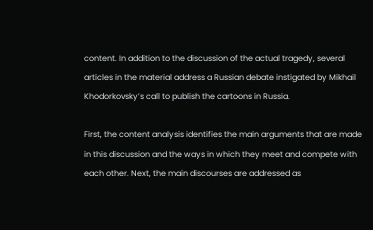content. In addition to the discussion of the actual tragedy, several articles in the material address a Russian debate instigated by Mikhail Khodorkovsky’s call to publish the cartoons in Russia.

First, the content analysis identifies the main arguments that are made in this discussion and the ways in which they meet and compete with each other. Next, the main discourses are addressed as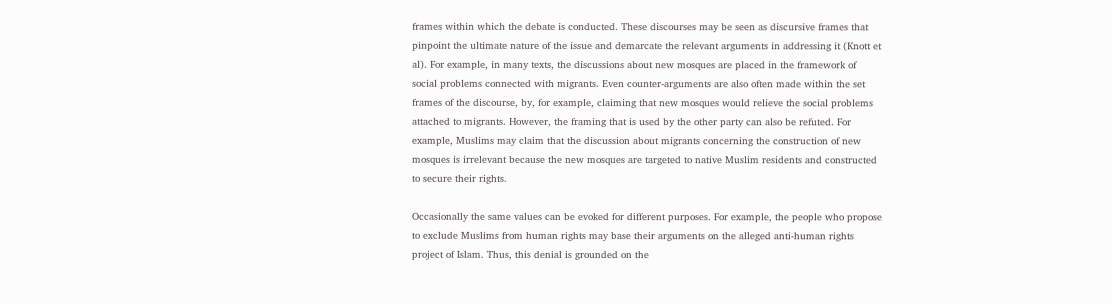frames within which the debate is conducted. These discourses may be seen as discursive frames that pinpoint the ultimate nature of the issue and demarcate the relevant arguments in addressing it (Knott et al). For example, in many texts, the discussions about new mosques are placed in the framework of social problems connected with migrants. Even counter-arguments are also often made within the set frames of the discourse, by, for example, claiming that new mosques would relieve the social problems attached to migrants. However, the framing that is used by the other party can also be refuted. For example, Muslims may claim that the discussion about migrants concerning the construction of new mosques is irrelevant because the new mosques are targeted to native Muslim residents and constructed to secure their rights.

Occasionally the same values can be evoked for different purposes. For example, the people who propose to exclude Muslims from human rights may base their arguments on the alleged anti-human rights project of Islam. Thus, this denial is grounded on the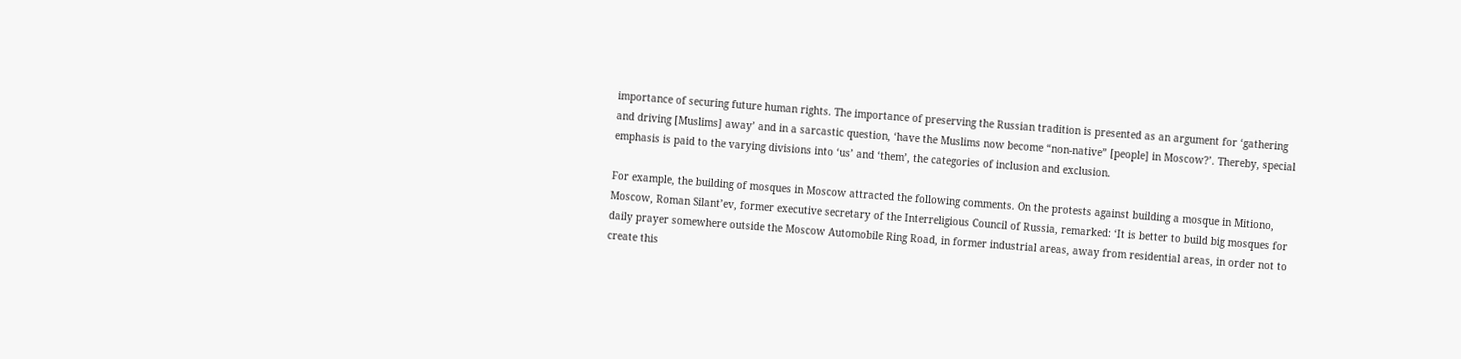importance of securing future human rights. The importance of preserving the Russian tradition is presented as an argument for ‘gathering and driving [Muslims] away’ and in a sarcastic question, ‘have the Muslims now become “non-native” [people] in Moscow?’. Thereby, special emphasis is paid to the varying divisions into ‘us’ and ‘them’, the categories of inclusion and exclusion.

For example, the building of mosques in Moscow attracted the following comments. On the protests against building a mosque in Mitiono, Moscow, Roman Silant’ev, former executive secretary of the Interreligious Council of Russia, remarked: ‘It is better to build big mosques for daily prayer somewhere outside the Moscow Automobile Ring Road, in former industrial areas, away from residential areas, in order not to create this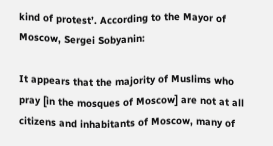kind of protest’. According to the Mayor of Moscow, Sergei Sobyanin:

It appears that the majority of Muslims who pray [in the mosques of Moscow] are not at all citizens and inhabitants of Moscow, many of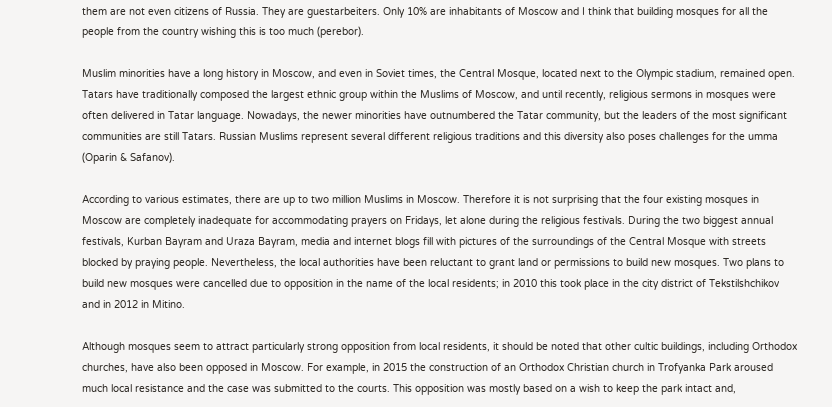them are not even citizens of Russia. They are guestarbeiters. Only 10% are inhabitants of Moscow and I think that building mosques for all the people from the country wishing this is too much (perebor).

Muslim minorities have a long history in Moscow, and even in Soviet times, the Central Mosque, located next to the Olympic stadium, remained open. Tatars have traditionally composed the largest ethnic group within the Muslims of Moscow, and until recently, religious sermons in mosques were often delivered in Tatar language. Nowadays, the newer minorities have outnumbered the Tatar community, but the leaders of the most significant communities are still Tatars. Russian Muslims represent several different religious traditions and this diversity also poses challenges for the umma (Oparin & Safanov).

According to various estimates, there are up to two million Muslims in Moscow. Therefore it is not surprising that the four existing mosques in Moscow are completely inadequate for accommodating prayers on Fridays, let alone during the religious festivals. During the two biggest annual festivals, Kurban Bayram and Uraza Bayram, media and internet blogs fill with pictures of the surroundings of the Central Mosque with streets blocked by praying people. Nevertheless, the local authorities have been reluctant to grant land or permissions to build new mosques. Two plans to build new mosques were cancelled due to opposition in the name of the local residents; in 2010 this took place in the city district of Tekstilshchikov and in 2012 in Mitino.

Although mosques seem to attract particularly strong opposition from local residents, it should be noted that other cultic buildings, including Orthodox churches, have also been opposed in Moscow. For example, in 2015 the construction of an Orthodox Christian church in Trofyanka Park aroused much local resistance and the case was submitted to the courts. This opposition was mostly based on a wish to keep the park intact and,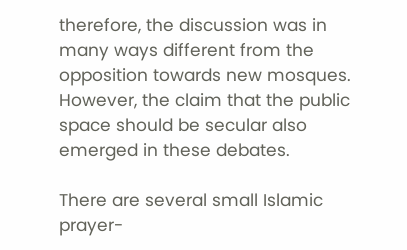therefore, the discussion was in many ways different from the opposition towards new mosques. However, the claim that the public space should be secular also emerged in these debates.

There are several small Islamic prayer-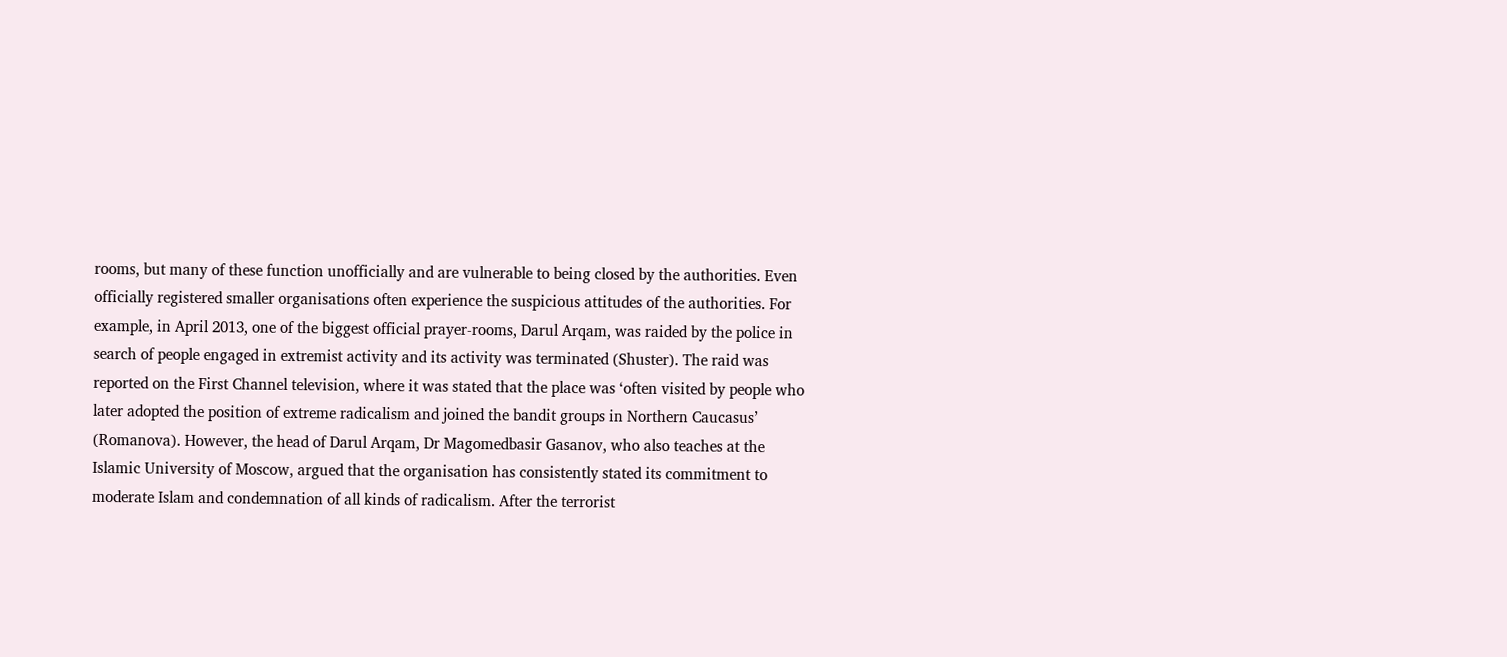rooms, but many of these function unofficially and are vulnerable to being closed by the authorities. Even officially registered smaller organisations often experience the suspicious attitudes of the authorities. For example, in April 2013, one of the biggest official prayer-rooms, Darul Arqam, was raided by the police in search of people engaged in extremist activity and its activity was terminated (Shuster). The raid was reported on the First Channel television, where it was stated that the place was ‘often visited by people who later adopted the position of extreme radicalism and joined the bandit groups in Northern Caucasus’ (Romanova). However, the head of Darul Arqam, Dr Magomedbasir Gasanov, who also teaches at the Islamic University of Moscow, argued that the organisation has consistently stated its commitment to moderate Islam and condemnation of all kinds of radicalism. After the terrorist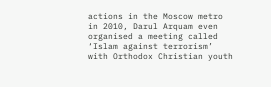actions in the Moscow metro in 2010, Darul Arquam even organised a meeting called ‘Islam against terrorism’ with Orthodox Christian youth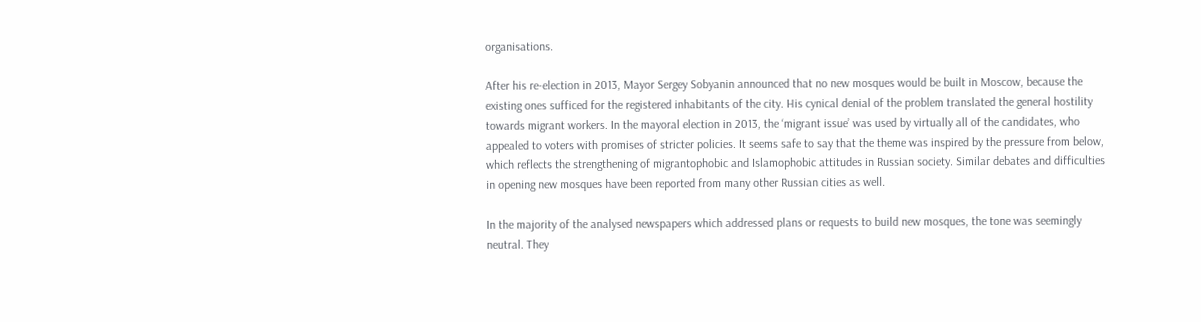organisations.

After his re-election in 2013, Mayor Sergey Sobyanin announced that no new mosques would be built in Moscow, because the existing ones sufficed for the registered inhabitants of the city. His cynical denial of the problem translated the general hostility towards migrant workers. In the mayoral election in 2013, the ‘migrant issue’ was used by virtually all of the candidates, who appealed to voters with promises of stricter policies. It seems safe to say that the theme was inspired by the pressure from below, which reflects the strengthening of migrantophobic and Islamophobic attitudes in Russian society. Similar debates and difficulties in opening new mosques have been reported from many other Russian cities as well.

In the majority of the analysed newspapers which addressed plans or requests to build new mosques, the tone was seemingly neutral. They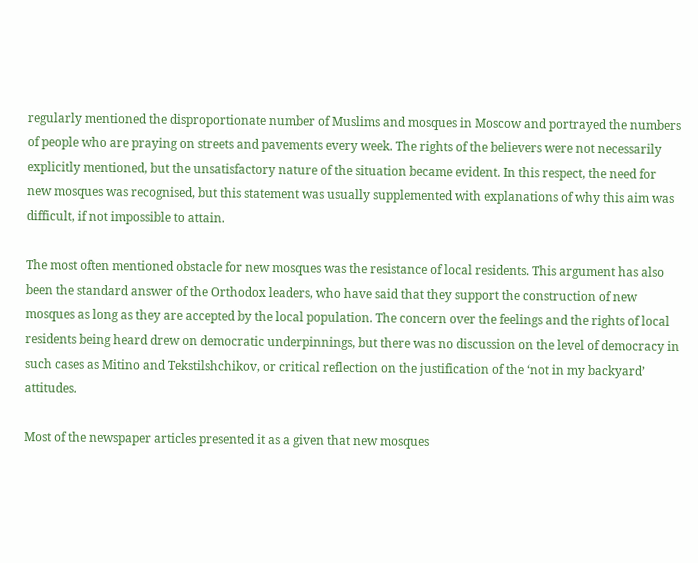regularly mentioned the disproportionate number of Muslims and mosques in Moscow and portrayed the numbers of people who are praying on streets and pavements every week. The rights of the believers were not necessarily explicitly mentioned, but the unsatisfactory nature of the situation became evident. In this respect, the need for new mosques was recognised, but this statement was usually supplemented with explanations of why this aim was difficult, if not impossible to attain.

The most often mentioned obstacle for new mosques was the resistance of local residents. This argument has also been the standard answer of the Orthodox leaders, who have said that they support the construction of new mosques as long as they are accepted by the local population. The concern over the feelings and the rights of local residents being heard drew on democratic underpinnings, but there was no discussion on the level of democracy in such cases as Mitino and Tekstilshchikov, or critical reflection on the justification of the ‘not in my backyard’ attitudes.

Most of the newspaper articles presented it as a given that new mosques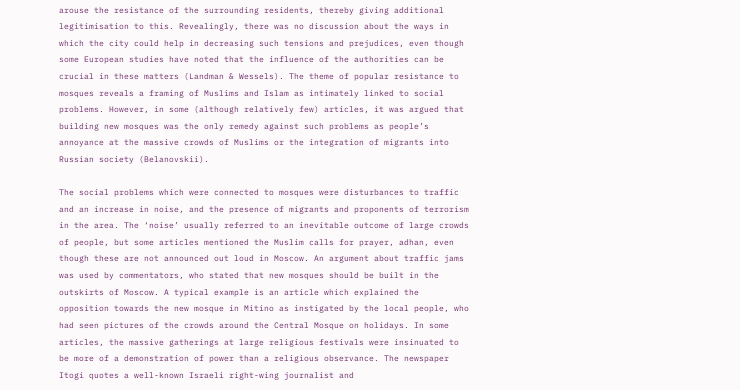arouse the resistance of the surrounding residents, thereby giving additional legitimisation to this. Revealingly, there was no discussion about the ways in which the city could help in decreasing such tensions and prejudices, even though some European studies have noted that the influence of the authorities can be crucial in these matters (Landman & Wessels). The theme of popular resistance to mosques reveals a framing of Muslims and Islam as intimately linked to social problems. However, in some (although relatively few) articles, it was argued that building new mosques was the only remedy against such problems as people’s annoyance at the massive crowds of Muslims or the integration of migrants into Russian society (Belanovskii).

The social problems which were connected to mosques were disturbances to traffic and an increase in noise, and the presence of migrants and proponents of terrorism in the area. The ‘noise’ usually referred to an inevitable outcome of large crowds of people, but some articles mentioned the Muslim calls for prayer, adhan, even though these are not announced out loud in Moscow. An argument about traffic jams was used by commentators, who stated that new mosques should be built in the outskirts of Moscow. A typical example is an article which explained the opposition towards the new mosque in Mitino as instigated by the local people, who had seen pictures of the crowds around the Central Mosque on holidays. In some articles, the massive gatherings at large religious festivals were insinuated to be more of a demonstration of power than a religious observance. The newspaper Itogi quotes a well-known Israeli right-wing journalist and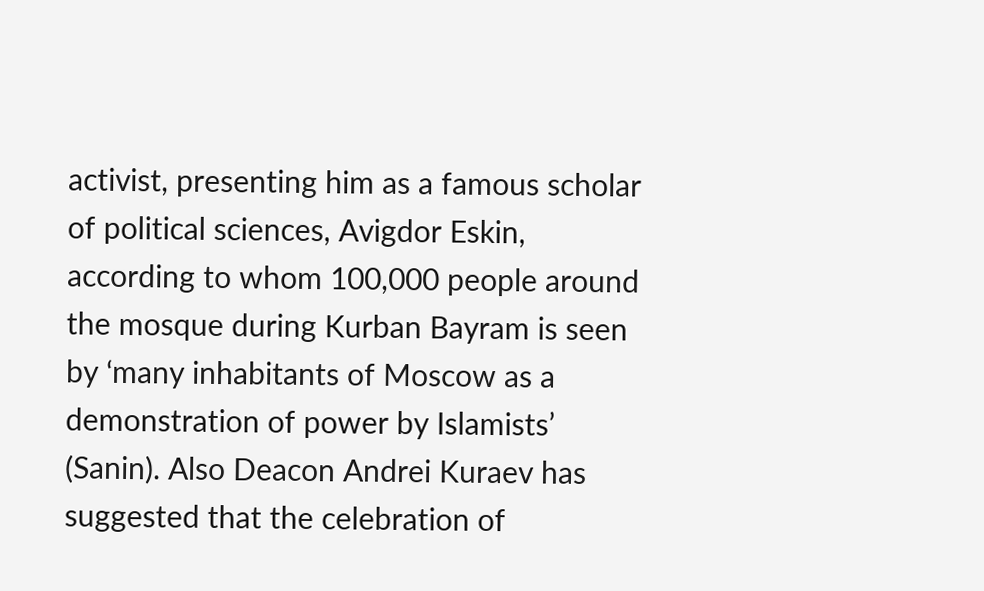activist, presenting him as a famous scholar of political sciences, Avigdor Eskin, according to whom 100,000 people around the mosque during Kurban Bayram is seen by ‘many inhabitants of Moscow as a demonstration of power by Islamists’ (Sanin). Also Deacon Andrei Kuraev has suggested that the celebration of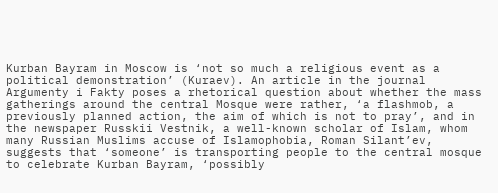Kurban Bayram in Moscow is ‘not so much a religious event as a political demonstration’ (Kuraev). An article in the journal Argumenty i Fakty poses a rhetorical question about whether the mass gatherings around the central Mosque were rather, ‘a flashmob, a previously planned action, the aim of which is not to pray’, and in the newspaper Russkii Vestnik, a well-known scholar of Islam, whom many Russian Muslims accuse of Islamophobia, Roman Silant’ev, suggests that ‘someone’ is transporting people to the central mosque to celebrate Kurban Bayram, ‘possibly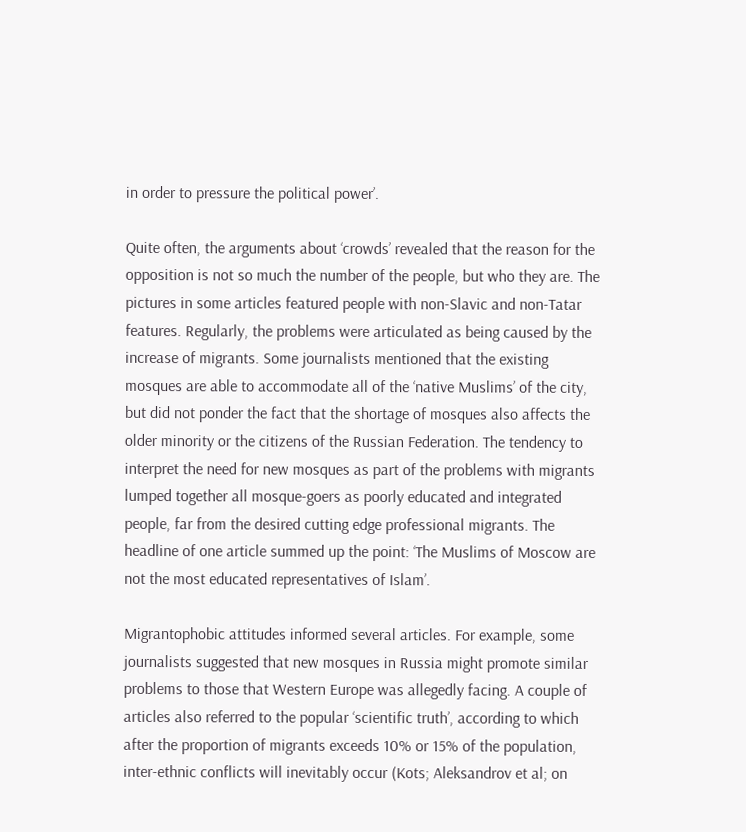in order to pressure the political power’.

Quite often, the arguments about ‘crowds’ revealed that the reason for the opposition is not so much the number of the people, but who they are. The pictures in some articles featured people with non-Slavic and non-Tatar features. Regularly, the problems were articulated as being caused by the increase of migrants. Some journalists mentioned that the existing mosques are able to accommodate all of the ‘native Muslims’ of the city, but did not ponder the fact that the shortage of mosques also affects the older minority or the citizens of the Russian Federation. The tendency to interpret the need for new mosques as part of the problems with migrants lumped together all mosque-goers as poorly educated and integrated people, far from the desired cutting edge professional migrants. The headline of one article summed up the point: ‘The Muslims of Moscow are not the most educated representatives of Islam’.

Migrantophobic attitudes informed several articles. For example, some journalists suggested that new mosques in Russia might promote similar problems to those that Western Europe was allegedly facing. A couple of articles also referred to the popular ‘scientific truth’, according to which after the proportion of migrants exceeds 10% or 15% of the population, inter-ethnic conflicts will inevitably occur (Kots; Aleksandrov et al; on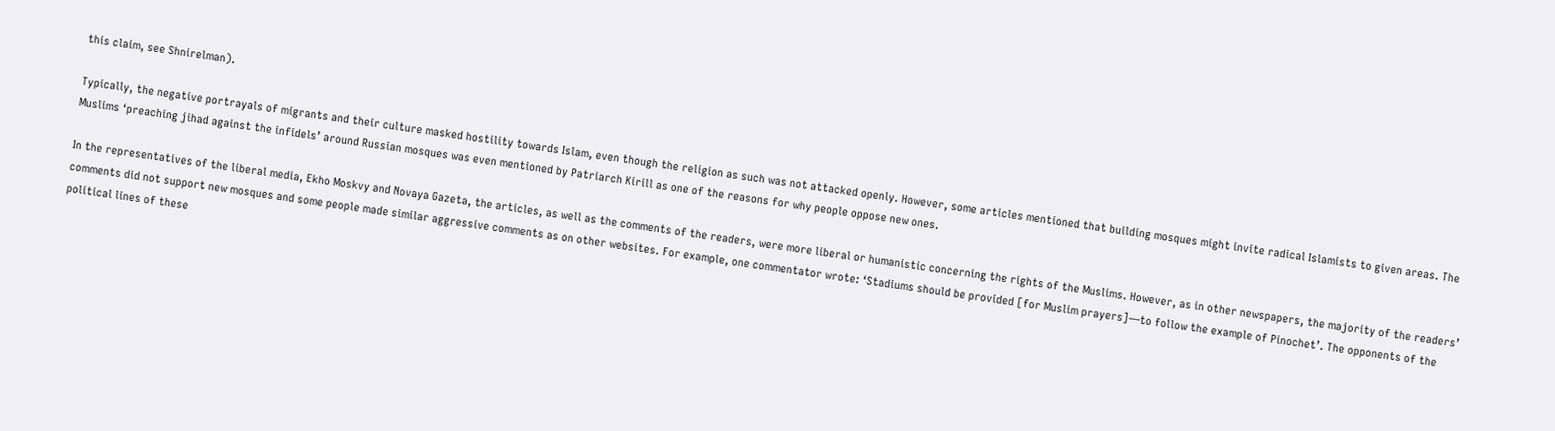this claim, see Shnirelman).

Typically, the negative portrayals of migrants and their culture masked hostility towards Islam, even though the religion as such was not attacked openly. However, some articles mentioned that building mosques might invite radical Islamists to given areas. The Muslims ‘preaching jihad against the infidels’ around Russian mosques was even mentioned by Patriarch Kirill as one of the reasons for why people oppose new ones.

In the representatives of the liberal media, Ekho Moskvy and Novaya Gazeta, the articles, as well as the comments of the readers, were more liberal or humanistic concerning the rights of the Muslims. However, as in other newspapers, the majority of the readers’ comments did not support new mosques and some people made similar aggressive comments as on other websites. For example, one commentator wrote: ‘Stadiums should be provided [for Muslim prayers]—to follow the example of Pinochet’. The opponents of the political lines of these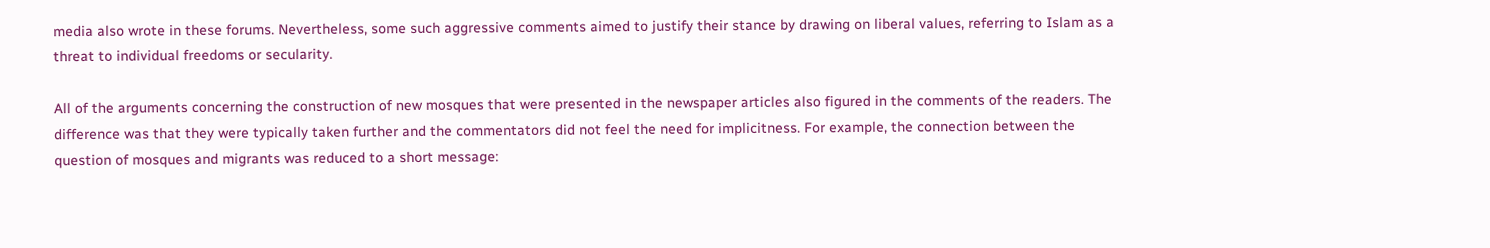media also wrote in these forums. Nevertheless, some such aggressive comments aimed to justify their stance by drawing on liberal values, referring to Islam as a threat to individual freedoms or secularity.

All of the arguments concerning the construction of new mosques that were presented in the newspaper articles also figured in the comments of the readers. The difference was that they were typically taken further and the commentators did not feel the need for implicitness. For example, the connection between the question of mosques and migrants was reduced to a short message: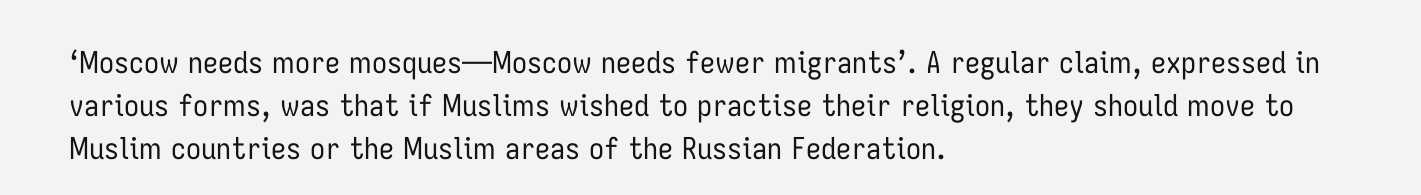‘Moscow needs more mosques—Moscow needs fewer migrants’. A regular claim, expressed in various forms, was that if Muslims wished to practise their religion, they should move to Muslim countries or the Muslim areas of the Russian Federation.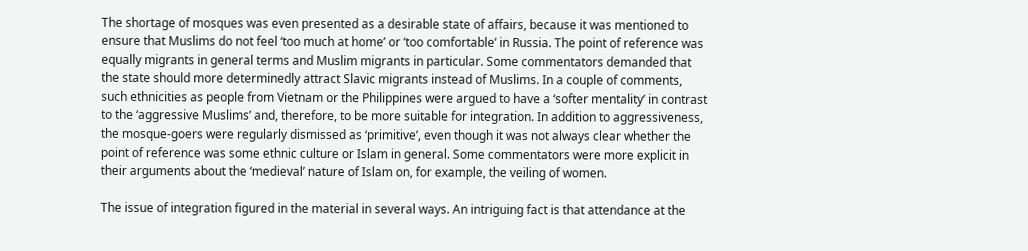The shortage of mosques was even presented as a desirable state of affairs, because it was mentioned to ensure that Muslims do not feel ‘too much at home’ or ‘too comfortable’ in Russia. The point of reference was equally migrants in general terms and Muslim migrants in particular. Some commentators demanded that the state should more determinedly attract Slavic migrants instead of Muslims. In a couple of comments, such ethnicities as people from Vietnam or the Philippines were argued to have a ‘softer mentality’ in contrast to the ‘aggressive Muslims’ and, therefore, to be more suitable for integration. In addition to aggressiveness, the mosque-goers were regularly dismissed as ‘primitive’, even though it was not always clear whether the point of reference was some ethnic culture or Islam in general. Some commentators were more explicit in their arguments about the ‘medieval’ nature of Islam on, for example, the veiling of women.

The issue of integration figured in the material in several ways. An intriguing fact is that attendance at the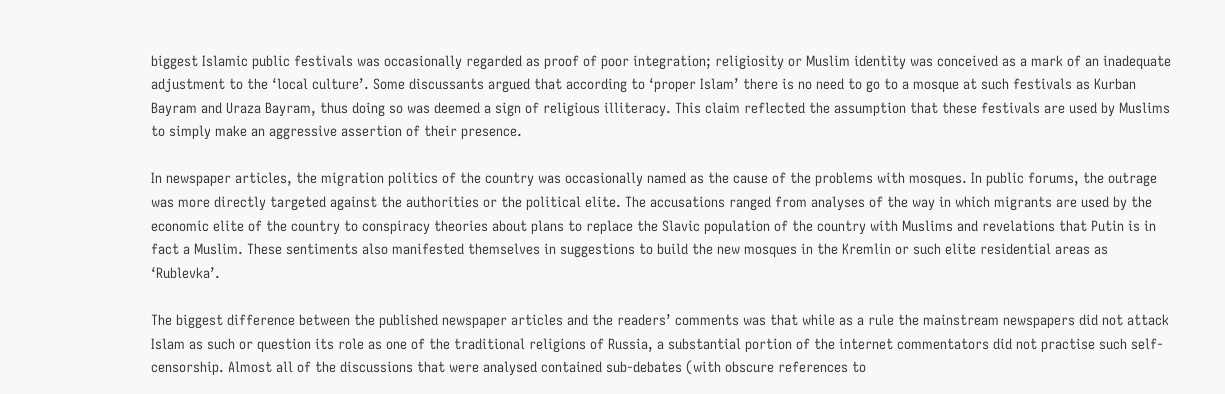biggest Islamic public festivals was occasionally regarded as proof of poor integration; religiosity or Muslim identity was conceived as a mark of an inadequate adjustment to the ‘local culture’. Some discussants argued that according to ‘proper Islam’ there is no need to go to a mosque at such festivals as Kurban Bayram and Uraza Bayram, thus doing so was deemed a sign of religious illiteracy. This claim reflected the assumption that these festivals are used by Muslims to simply make an aggressive assertion of their presence.

In newspaper articles, the migration politics of the country was occasionally named as the cause of the problems with mosques. In public forums, the outrage was more directly targeted against the authorities or the political elite. The accusations ranged from analyses of the way in which migrants are used by the economic elite of the country to conspiracy theories about plans to replace the Slavic population of the country with Muslims and revelations that Putin is in fact a Muslim. These sentiments also manifested themselves in suggestions to build the new mosques in the Kremlin or such elite residential areas as ‘Rublevka’.

The biggest difference between the published newspaper articles and the readers’ comments was that while as a rule the mainstream newspapers did not attack Islam as such or question its role as one of the traditional religions of Russia, a substantial portion of the internet commentators did not practise such self-censorship. Almost all of the discussions that were analysed contained sub-debates (with obscure references to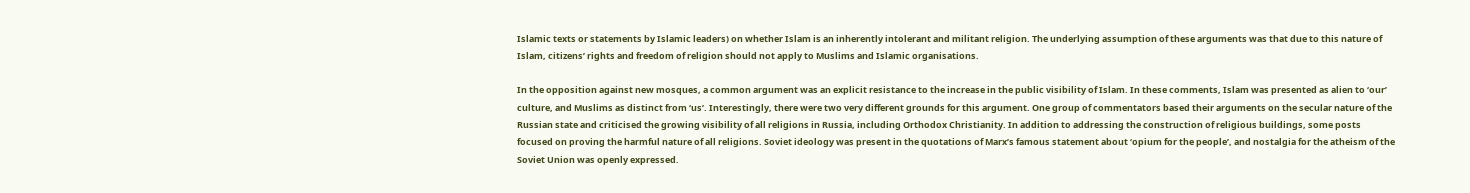Islamic texts or statements by Islamic leaders) on whether Islam is an inherently intolerant and militant religion. The underlying assumption of these arguments was that due to this nature of Islam, citizens’ rights and freedom of religion should not apply to Muslims and Islamic organisations.

In the opposition against new mosques, a common argument was an explicit resistance to the increase in the public visibility of Islam. In these comments, Islam was presented as alien to ‘our’ culture, and Muslims as distinct from ‘us’. Interestingly, there were two very different grounds for this argument. One group of commentators based their arguments on the secular nature of the Russian state and criticised the growing visibility of all religions in Russia, including Orthodox Christianity. In addition to addressing the construction of religious buildings, some posts focused on proving the harmful nature of all religions. Soviet ideology was present in the quotations of Marx’s famous statement about ‘opium for the people’, and nostalgia for the atheism of the Soviet Union was openly expressed.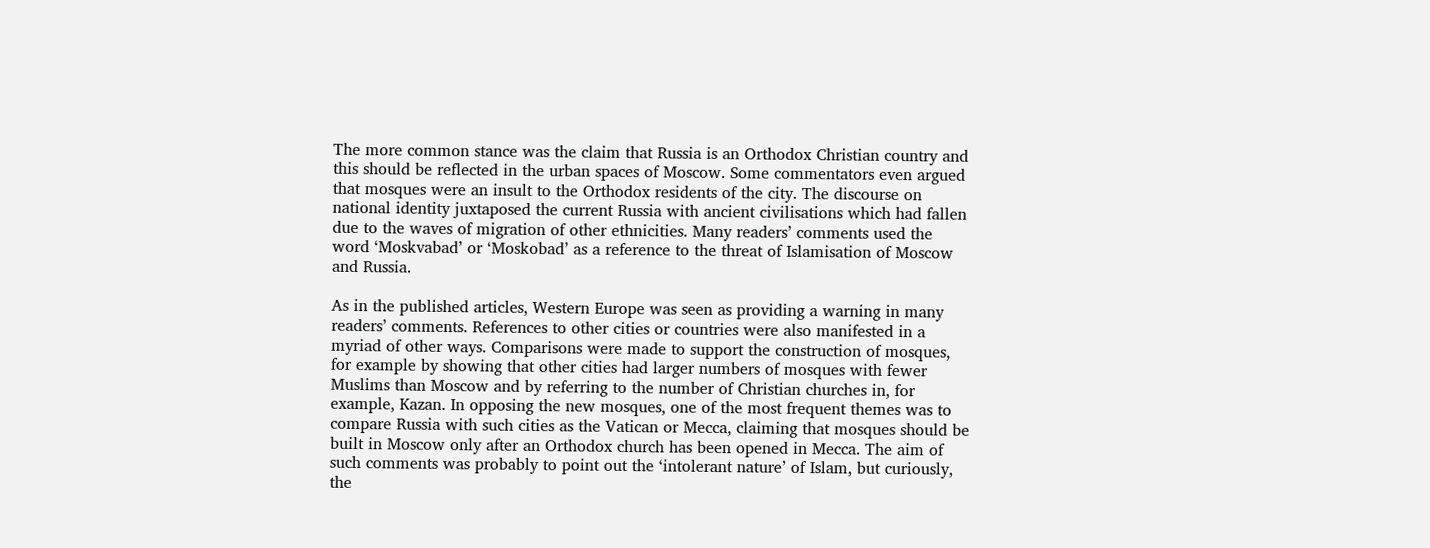The more common stance was the claim that Russia is an Orthodox Christian country and this should be reflected in the urban spaces of Moscow. Some commentators even argued that mosques were an insult to the Orthodox residents of the city. The discourse on national identity juxtaposed the current Russia with ancient civilisations which had fallen due to the waves of migration of other ethnicities. Many readers’ comments used the word ‘Moskvabad’ or ‘Moskobad’ as a reference to the threat of Islamisation of Moscow and Russia.

As in the published articles, Western Europe was seen as providing a warning in many readers’ comments. References to other cities or countries were also manifested in a myriad of other ways. Comparisons were made to support the construction of mosques, for example by showing that other cities had larger numbers of mosques with fewer Muslims than Moscow and by referring to the number of Christian churches in, for example, Kazan. In opposing the new mosques, one of the most frequent themes was to compare Russia with such cities as the Vatican or Mecca, claiming that mosques should be built in Moscow only after an Orthodox church has been opened in Mecca. The aim of such comments was probably to point out the ‘intolerant nature’ of Islam, but curiously, the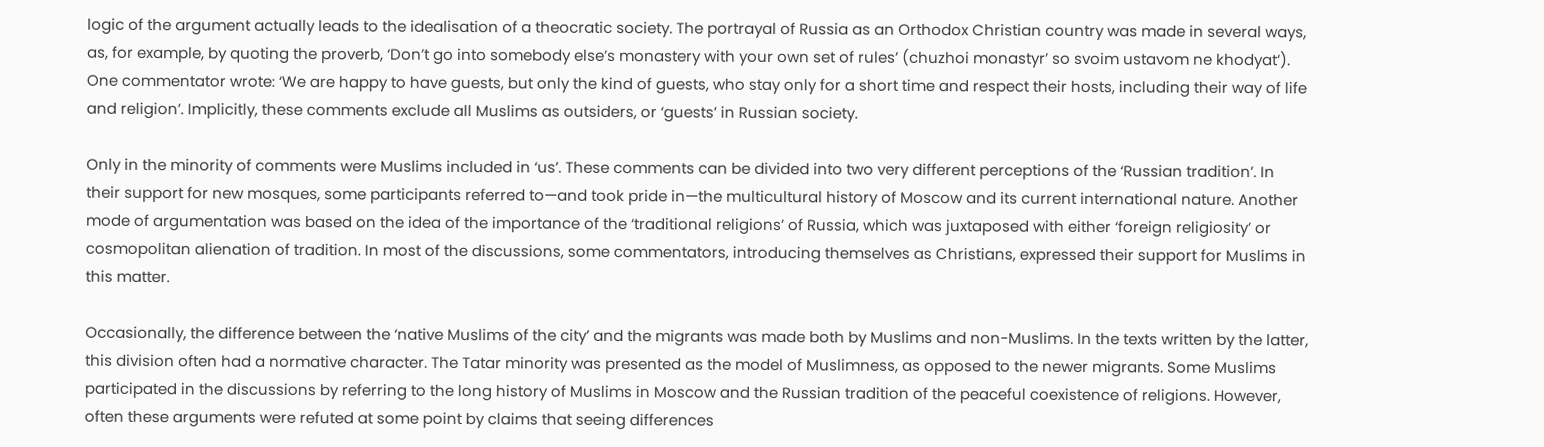logic of the argument actually leads to the idealisation of a theocratic society. The portrayal of Russia as an Orthodox Christian country was made in several ways, as, for example, by quoting the proverb, ‘Don’t go into somebody else’s monastery with your own set of rules’ (chuzhoi monastyr’ so svoim ustavom ne khodyat’). One commentator wrote: ‘We are happy to have guests, but only the kind of guests, who stay only for a short time and respect their hosts, including their way of life and religion’. Implicitly, these comments exclude all Muslims as outsiders, or ‘guests’ in Russian society.

Only in the minority of comments were Muslims included in ‘us’. These comments can be divided into two very different perceptions of the ‘Russian tradition’. In their support for new mosques, some participants referred to—and took pride in—the multicultural history of Moscow and its current international nature. Another mode of argumentation was based on the idea of the importance of the ‘traditional religions’ of Russia, which was juxtaposed with either ‘foreign religiosity’ or cosmopolitan alienation of tradition. In most of the discussions, some commentators, introducing themselves as Christians, expressed their support for Muslims in this matter.

Occasionally, the difference between the ‘native Muslims of the city’ and the migrants was made both by Muslims and non-Muslims. In the texts written by the latter, this division often had a normative character. The Tatar minority was presented as the model of Muslimness, as opposed to the newer migrants. Some Muslims participated in the discussions by referring to the long history of Muslims in Moscow and the Russian tradition of the peaceful coexistence of religions. However, often these arguments were refuted at some point by claims that seeing differences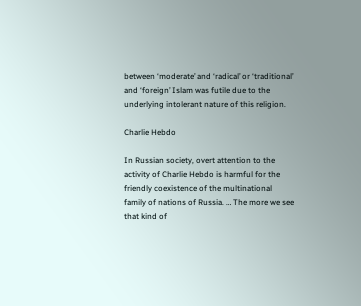between ‘moderate’ and ‘radical’ or ‘traditional’ and ‘foreign’ Islam was futile due to the underlying intolerant nature of this religion.

Charlie Hebdo

In Russian society, overt attention to the activity of Charlie Hebdo is harmful for the friendly coexistence of the multinational family of nations of Russia. … The more we see that kind of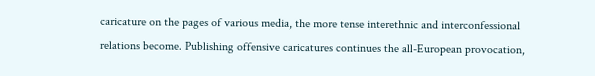caricature on the pages of various media, the more tense interethnic and interconfessional relations become. Publishing offensive caricatures continues the all-European provocation,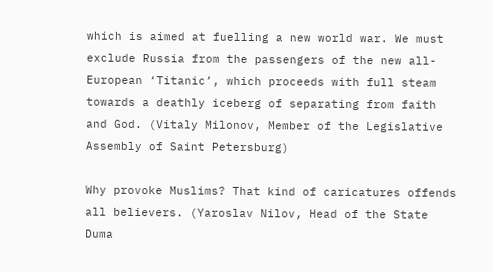which is aimed at fuelling a new world war. We must exclude Russia from the passengers of the new all-European ‘Titanic’, which proceeds with full steam towards a deathly iceberg of separating from faith and God. (Vitaly Milonov, Member of the Legislative Assembly of Saint Petersburg)

Why provoke Muslims? That kind of caricatures offends all believers. (Yaroslav Nilov, Head of the State Duma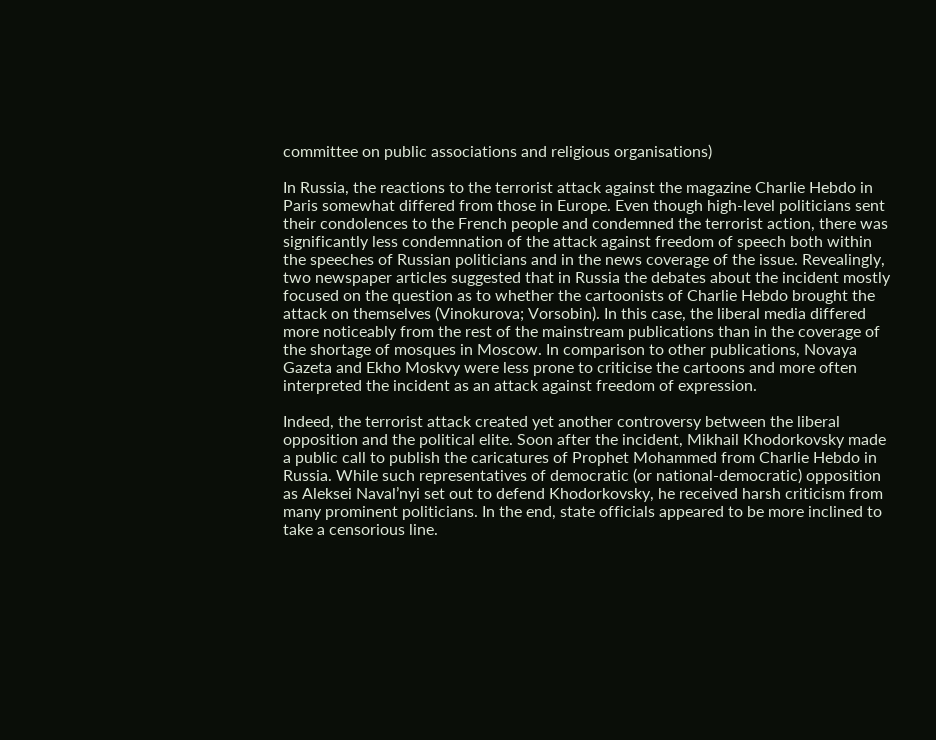committee on public associations and religious organisations)

In Russia, the reactions to the terrorist attack against the magazine Charlie Hebdo in Paris somewhat differed from those in Europe. Even though high-level politicians sent their condolences to the French people and condemned the terrorist action, there was significantly less condemnation of the attack against freedom of speech both within the speeches of Russian politicians and in the news coverage of the issue. Revealingly, two newspaper articles suggested that in Russia the debates about the incident mostly focused on the question as to whether the cartoonists of Charlie Hebdo brought the attack on themselves (Vinokurova; Vorsobin). In this case, the liberal media differed more noticeably from the rest of the mainstream publications than in the coverage of the shortage of mosques in Moscow. In comparison to other publications, Novaya Gazeta and Ekho Moskvy were less prone to criticise the cartoons and more often interpreted the incident as an attack against freedom of expression.

Indeed, the terrorist attack created yet another controversy between the liberal opposition and the political elite. Soon after the incident, Mikhail Khodorkovsky made a public call to publish the caricatures of Prophet Mohammed from Charlie Hebdo in Russia. While such representatives of democratic (or national-democratic) opposition as Aleksei Naval’nyi set out to defend Khodorkovsky, he received harsh criticism from many prominent politicians. In the end, state officials appeared to be more inclined to take a censorious line.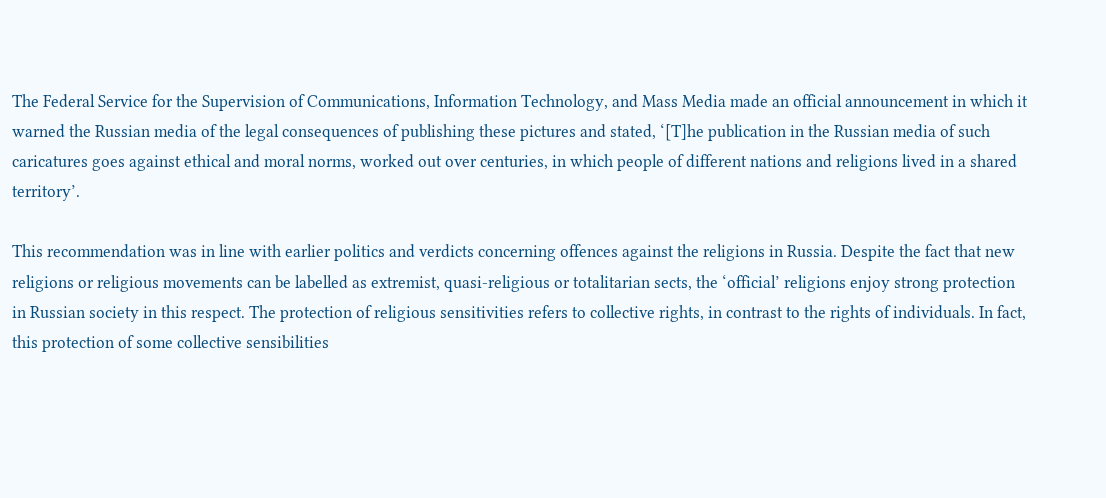The Federal Service for the Supervision of Communications, Information Technology, and Mass Media made an official announcement in which it warned the Russian media of the legal consequences of publishing these pictures and stated, ‘[T]he publication in the Russian media of such caricatures goes against ethical and moral norms, worked out over centuries, in which people of different nations and religions lived in a shared territory’.

This recommendation was in line with earlier politics and verdicts concerning offences against the religions in Russia. Despite the fact that new religions or religious movements can be labelled as extremist, quasi-religious or totalitarian sects, the ‘official’ religions enjoy strong protection in Russian society in this respect. The protection of religious sensitivities refers to collective rights, in contrast to the rights of individuals. In fact, this protection of some collective sensibilities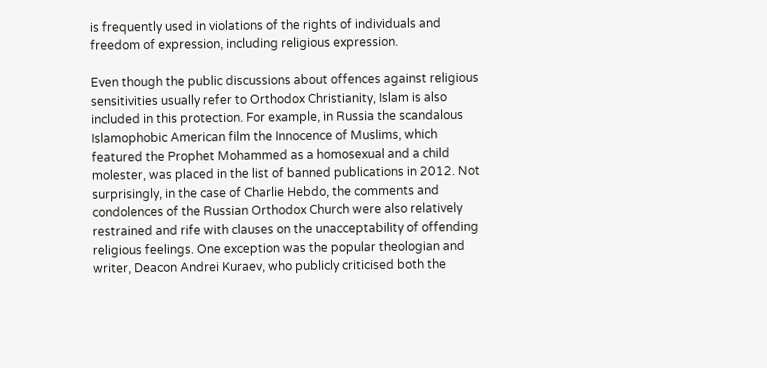is frequently used in violations of the rights of individuals and freedom of expression, including religious expression.

Even though the public discussions about offences against religious sensitivities usually refer to Orthodox Christianity, Islam is also included in this protection. For example, in Russia the scandalous Islamophobic American film the Innocence of Muslims, which featured the Prophet Mohammed as a homosexual and a child molester, was placed in the list of banned publications in 2012. Not surprisingly, in the case of Charlie Hebdo, the comments and condolences of the Russian Orthodox Church were also relatively restrained and rife with clauses on the unacceptability of offending religious feelings. One exception was the popular theologian and writer, Deacon Andrei Kuraev, who publicly criticised both the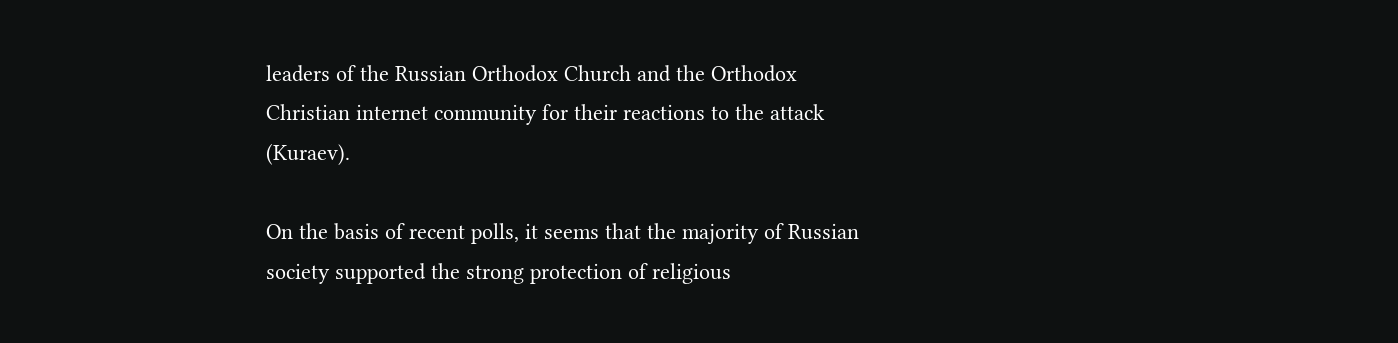leaders of the Russian Orthodox Church and the Orthodox Christian internet community for their reactions to the attack (Kuraev).

On the basis of recent polls, it seems that the majority of Russian society supported the strong protection of religious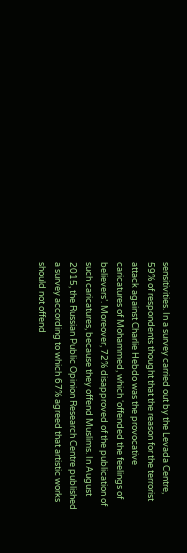sensitivities. In a survey carried out by the Levada Centre, 59% of respondents thought that the reason for the terrorist attack against Charlie Hebdo was the provocative caricatures of Mohammed, which ‘offended the feelings of believers’. Moreover, 72% disapproved of the publication of such caricatures, because they offend Muslims. In August 2015, the Russian Public Opinion Research Centre published a survey according to which 67% agreed that artistic works should not offend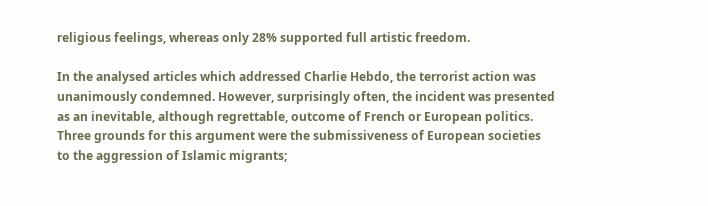religious feelings, whereas only 28% supported full artistic freedom.

In the analysed articles which addressed Charlie Hebdo, the terrorist action was unanimously condemned. However, surprisingly often, the incident was presented as an inevitable, although regrettable, outcome of French or European politics. Three grounds for this argument were the submissiveness of European societies to the aggression of Islamic migrants;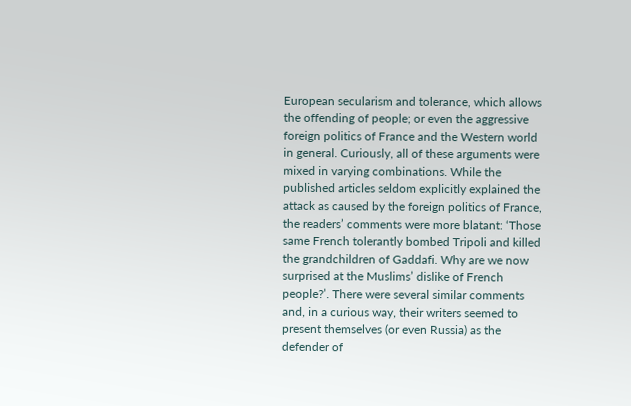European secularism and tolerance, which allows the offending of people; or even the aggressive foreign politics of France and the Western world in general. Curiously, all of these arguments were mixed in varying combinations. While the published articles seldom explicitly explained the attack as caused by the foreign politics of France, the readers’ comments were more blatant: ‘Those same French tolerantly bombed Tripoli and killed the grandchildren of Gaddafi. Why are we now surprised at the Muslims’ dislike of French people?’. There were several similar comments and, in a curious way, their writers seemed to present themselves (or even Russia) as the defender of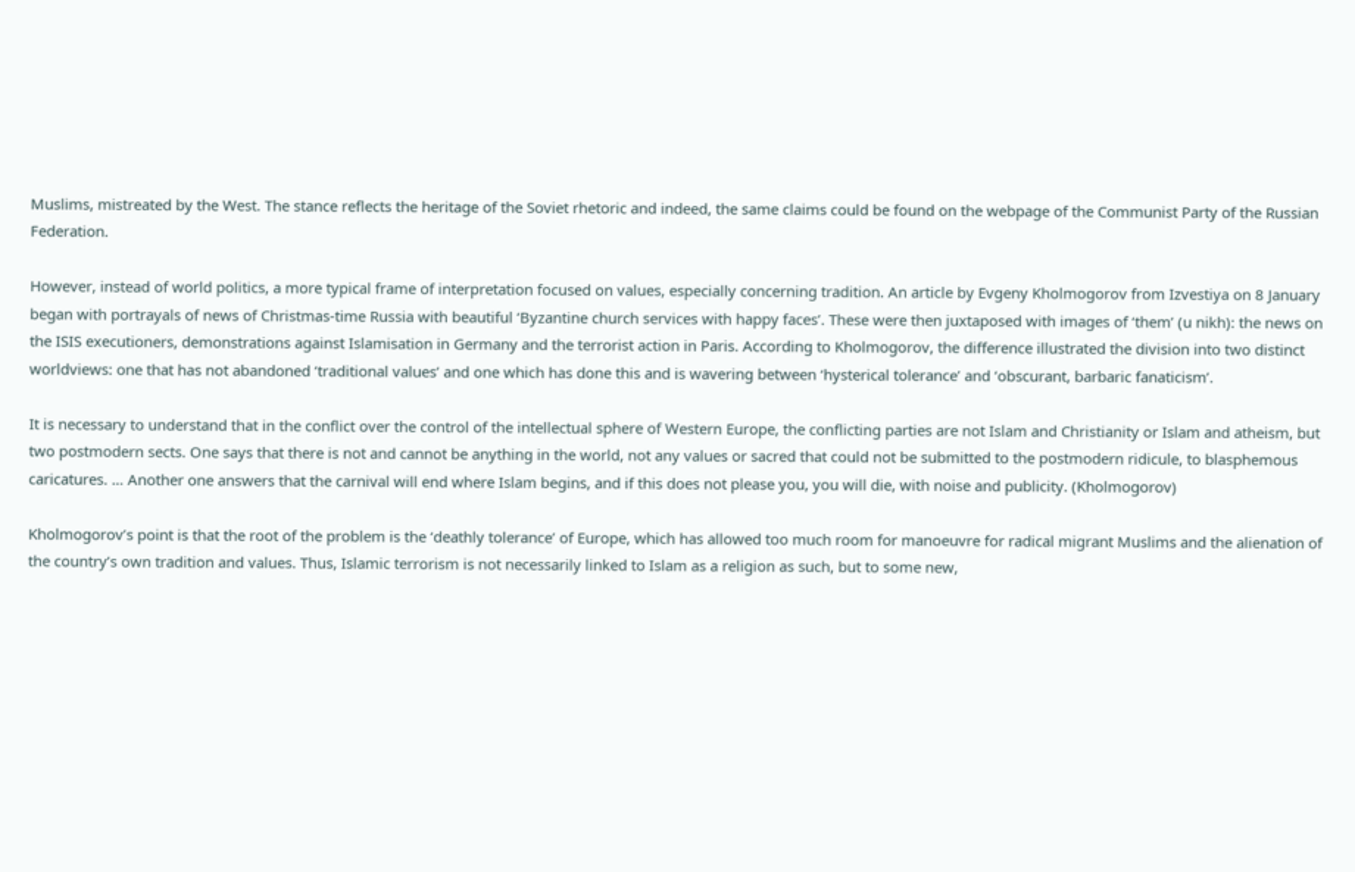Muslims, mistreated by the West. The stance reflects the heritage of the Soviet rhetoric and indeed, the same claims could be found on the webpage of the Communist Party of the Russian Federation.

However, instead of world politics, a more typical frame of interpretation focused on values, especially concerning tradition. An article by Evgeny Kholmogorov from Izvestiya on 8 January began with portrayals of news of Christmas-time Russia with beautiful ‘Byzantine church services with happy faces’. These were then juxtaposed with images of ‘them’ (u nikh): the news on the ISIS executioners, demonstrations against Islamisation in Germany and the terrorist action in Paris. According to Kholmogorov, the difference illustrated the division into two distinct worldviews: one that has not abandoned ‘traditional values’ and one which has done this and is wavering between ‘hysterical tolerance’ and ‘obscurant, barbaric fanaticism’.

It is necessary to understand that in the conflict over the control of the intellectual sphere of Western Europe, the conflicting parties are not Islam and Christianity or Islam and atheism, but two postmodern sects. One says that there is not and cannot be anything in the world, not any values or sacred that could not be submitted to the postmodern ridicule, to blasphemous caricatures. … Another one answers that the carnival will end where Islam begins, and if this does not please you, you will die, with noise and publicity. (Kholmogorov)

Kholmogorov’s point is that the root of the problem is the ‘deathly tolerance’ of Europe, which has allowed too much room for manoeuvre for radical migrant Muslims and the alienation of the country’s own tradition and values. Thus, Islamic terrorism is not necessarily linked to Islam as a religion as such, but to some new,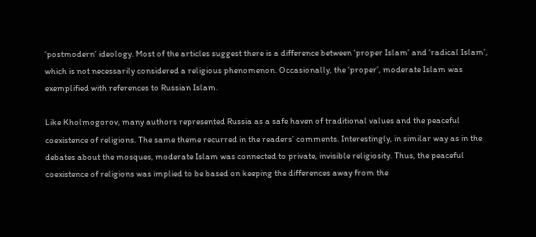‘postmodern’ ideology. Most of the articles suggest there is a difference between ‘proper Islam’ and ‘radical Islam’, which is not necessarily considered a religious phenomenon. Occasionally, the ‘proper’, moderate Islam was exemplified with references to Russian Islam.

Like Kholmogorov, many authors represented Russia as a safe haven of traditional values and the peaceful coexistence of religions. The same theme recurred in the readers’ comments. Interestingly, in similar way as in the debates about the mosques, moderate Islam was connected to private, invisible religiosity. Thus, the peaceful coexistence of religions was implied to be based on keeping the differences away from the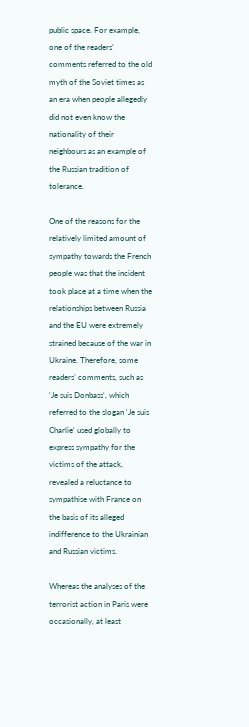public space. For example, one of the readers’ comments referred to the old myth of the Soviet times as an era when people allegedly did not even know the nationality of their neighbours as an example of the Russian tradition of tolerance.

One of the reasons for the relatively limited amount of sympathy towards the French people was that the incident took place at a time when the relationships between Russia and the EU were extremely strained because of the war in Ukraine. Therefore, some readers’ comments, such as ‘Je suis Donbass‘, which referred to the slogan ‘Je suis Charlie‘ used globally to express sympathy for the victims of the attack, revealed a reluctance to sympathise with France on the basis of its alleged indifference to the Ukrainian and Russian victims.

Whereas the analyses of the terrorist action in Paris were occasionally, at least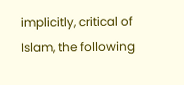implicitly, critical of Islam, the following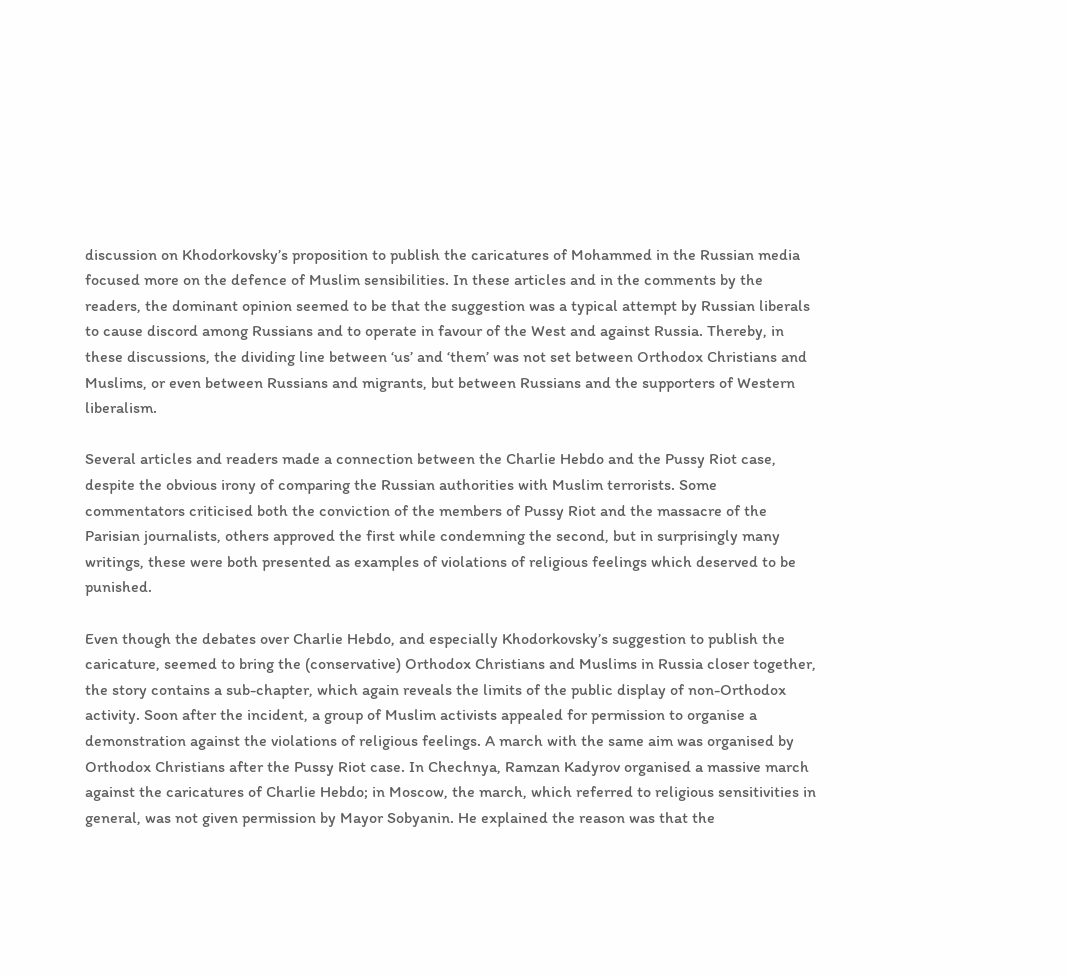discussion on Khodorkovsky’s proposition to publish the caricatures of Mohammed in the Russian media focused more on the defence of Muslim sensibilities. In these articles and in the comments by the readers, the dominant opinion seemed to be that the suggestion was a typical attempt by Russian liberals to cause discord among Russians and to operate in favour of the West and against Russia. Thereby, in these discussions, the dividing line between ‘us’ and ‘them’ was not set between Orthodox Christians and Muslims, or even between Russians and migrants, but between Russians and the supporters of Western liberalism.

Several articles and readers made a connection between the Charlie Hebdo and the Pussy Riot case, despite the obvious irony of comparing the Russian authorities with Muslim terrorists. Some commentators criticised both the conviction of the members of Pussy Riot and the massacre of the Parisian journalists, others approved the first while condemning the second, but in surprisingly many writings, these were both presented as examples of violations of religious feelings which deserved to be punished.

Even though the debates over Charlie Hebdo, and especially Khodorkovsky’s suggestion to publish the caricature, seemed to bring the (conservative) Orthodox Christians and Muslims in Russia closer together, the story contains a sub-chapter, which again reveals the limits of the public display of non-Orthodox activity. Soon after the incident, a group of Muslim activists appealed for permission to organise a demonstration against the violations of religious feelings. A march with the same aim was organised by Orthodox Christians after the Pussy Riot case. In Chechnya, Ramzan Kadyrov organised a massive march against the caricatures of Charlie Hebdo; in Moscow, the march, which referred to religious sensitivities in general, was not given permission by Mayor Sobyanin. He explained the reason was that the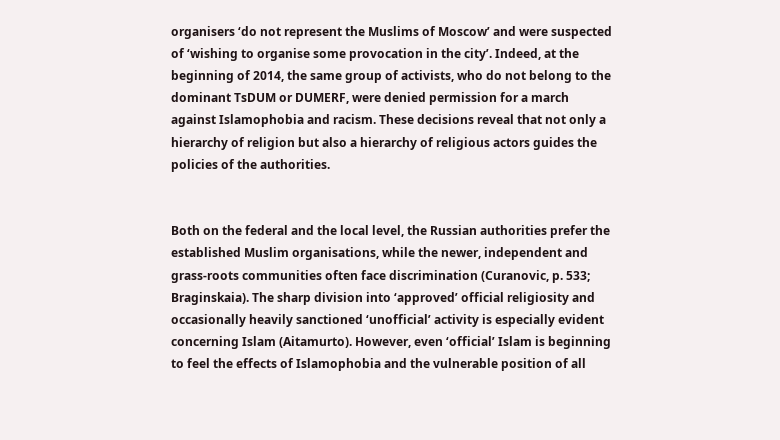organisers ‘do not represent the Muslims of Moscow’ and were suspected of ‘wishing to organise some provocation in the city’. Indeed, at the beginning of 2014, the same group of activists, who do not belong to the dominant TsDUM or DUMERF, were denied permission for a march against Islamophobia and racism. These decisions reveal that not only a hierarchy of religion but also a hierarchy of religious actors guides the policies of the authorities.


Both on the federal and the local level, the Russian authorities prefer the established Muslim organisations, while the newer, independent and grass-roots communities often face discrimination (Curanovic, p. 533; Braginskaia). The sharp division into ‘approved’ official religiosity and occasionally heavily sanctioned ‘unofficial’ activity is especially evident concerning Islam (Aitamurto). However, even ‘official’ Islam is beginning to feel the effects of Islamophobia and the vulnerable position of all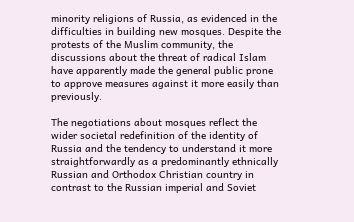minority religions of Russia, as evidenced in the difficulties in building new mosques. Despite the protests of the Muslim community, the discussions about the threat of radical Islam have apparently made the general public prone to approve measures against it more easily than previously.

The negotiations about mosques reflect the wider societal redefinition of the identity of Russia and the tendency to understand it more straightforwardly as a predominantly ethnically Russian and Orthodox Christian country in contrast to the Russian imperial and Soviet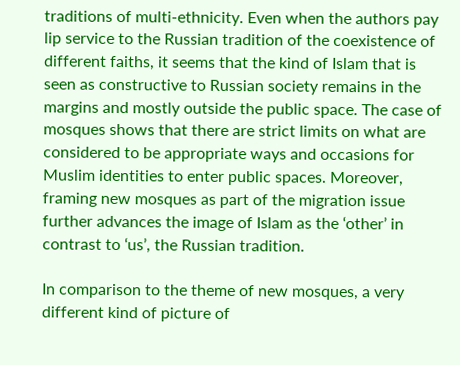traditions of multi-ethnicity. Even when the authors pay lip service to the Russian tradition of the coexistence of different faiths, it seems that the kind of Islam that is seen as constructive to Russian society remains in the margins and mostly outside the public space. The case of mosques shows that there are strict limits on what are considered to be appropriate ways and occasions for Muslim identities to enter public spaces. Moreover, framing new mosques as part of the migration issue further advances the image of Islam as the ‘other’ in contrast to ‘us’, the Russian tradition.

In comparison to the theme of new mosques, a very different kind of picture of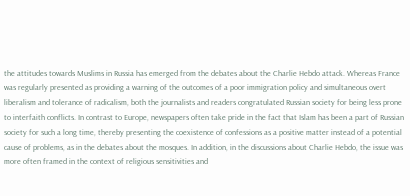the attitudes towards Muslims in Russia has emerged from the debates about the Charlie Hebdo attack. Whereas France was regularly presented as providing a warning of the outcomes of a poor immigration policy and simultaneous overt liberalism and tolerance of radicalism, both the journalists and readers congratulated Russian society for being less prone to interfaith conflicts. In contrast to Europe, newspapers often take pride in the fact that Islam has been a part of Russian society for such a long time, thereby presenting the coexistence of confessions as a positive matter instead of a potential cause of problems, as in the debates about the mosques. In addition, in the discussions about Charlie Hebdo, the issue was more often framed in the context of religious sensitivities and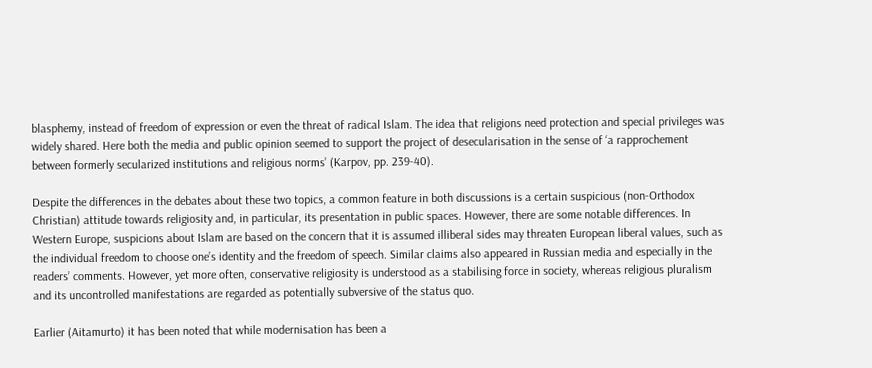blasphemy, instead of freedom of expression or even the threat of radical Islam. The idea that religions need protection and special privileges was widely shared. Here both the media and public opinion seemed to support the project of desecularisation in the sense of ‘a rapprochement between formerly secularized institutions and religious norms’ (Karpov, pp. 239-40).

Despite the differences in the debates about these two topics, a common feature in both discussions is a certain suspicious (non-Orthodox Christian) attitude towards religiosity and, in particular, its presentation in public spaces. However, there are some notable differences. In Western Europe, suspicions about Islam are based on the concern that it is assumed illiberal sides may threaten European liberal values, such as the individual freedom to choose one’s identity and the freedom of speech. Similar claims also appeared in Russian media and especially in the readers’ comments. However, yet more often, conservative religiosity is understood as a stabilising force in society, whereas religious pluralism and its uncontrolled manifestations are regarded as potentially subversive of the status quo.

Earlier (Aitamurto) it has been noted that while modernisation has been a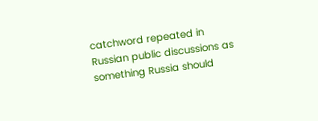catchword repeated in Russian public discussions as something Russia should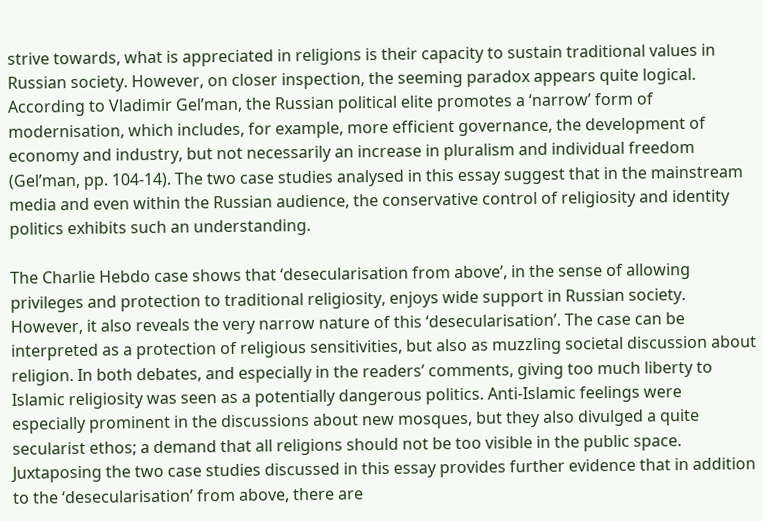strive towards, what is appreciated in religions is their capacity to sustain traditional values in Russian society. However, on closer inspection, the seeming paradox appears quite logical. According to Vladimir Gel’man, the Russian political elite promotes a ‘narrow’ form of modernisation, which includes, for example, more efficient governance, the development of economy and industry, but not necessarily an increase in pluralism and individual freedom (Gel’man, pp. 104-14). The two case studies analysed in this essay suggest that in the mainstream media and even within the Russian audience, the conservative control of religiosity and identity politics exhibits such an understanding.

The Charlie Hebdo case shows that ‘desecularisation from above’, in the sense of allowing privileges and protection to traditional religiosity, enjoys wide support in Russian society. However, it also reveals the very narrow nature of this ‘desecularisation’. The case can be interpreted as a protection of religious sensitivities, but also as muzzling societal discussion about religion. In both debates, and especially in the readers’ comments, giving too much liberty to Islamic religiosity was seen as a potentially dangerous politics. Anti-Islamic feelings were especially prominent in the discussions about new mosques, but they also divulged a quite secularist ethos; a demand that all religions should not be too visible in the public space. Juxtaposing the two case studies discussed in this essay provides further evidence that in addition to the ‘desecularisation’ from above, there are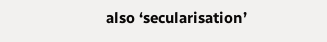also ‘secularisation’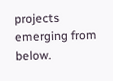projects emerging from below.